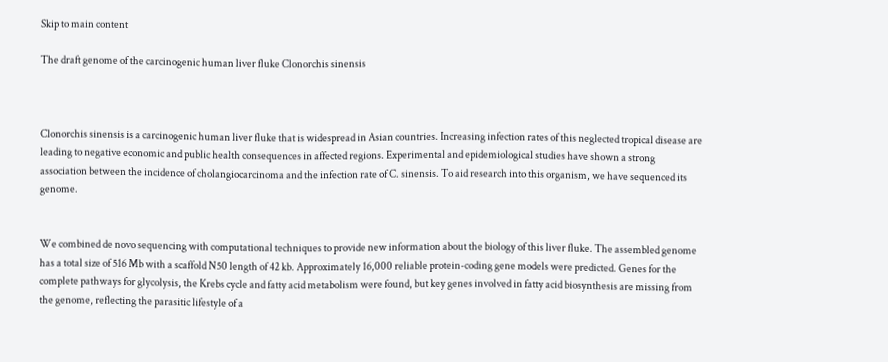Skip to main content

The draft genome of the carcinogenic human liver fluke Clonorchis sinensis



Clonorchis sinensis is a carcinogenic human liver fluke that is widespread in Asian countries. Increasing infection rates of this neglected tropical disease are leading to negative economic and public health consequences in affected regions. Experimental and epidemiological studies have shown a strong association between the incidence of cholangiocarcinoma and the infection rate of C. sinensis. To aid research into this organism, we have sequenced its genome.


We combined de novo sequencing with computational techniques to provide new information about the biology of this liver fluke. The assembled genome has a total size of 516 Mb with a scaffold N50 length of 42 kb. Approximately 16,000 reliable protein-coding gene models were predicted. Genes for the complete pathways for glycolysis, the Krebs cycle and fatty acid metabolism were found, but key genes involved in fatty acid biosynthesis are missing from the genome, reflecting the parasitic lifestyle of a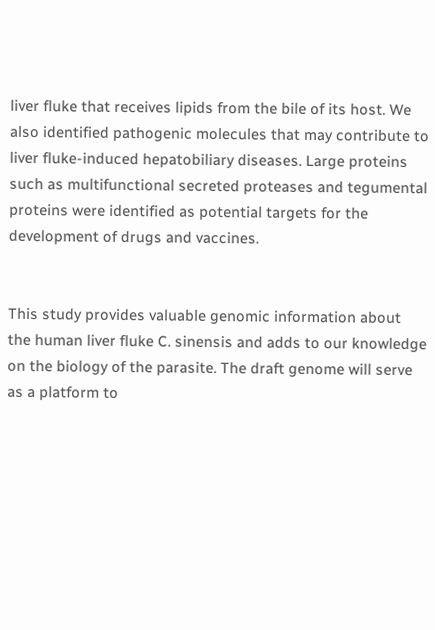liver fluke that receives lipids from the bile of its host. We also identified pathogenic molecules that may contribute to liver fluke-induced hepatobiliary diseases. Large proteins such as multifunctional secreted proteases and tegumental proteins were identified as potential targets for the development of drugs and vaccines.


This study provides valuable genomic information about the human liver fluke C. sinensis and adds to our knowledge on the biology of the parasite. The draft genome will serve as a platform to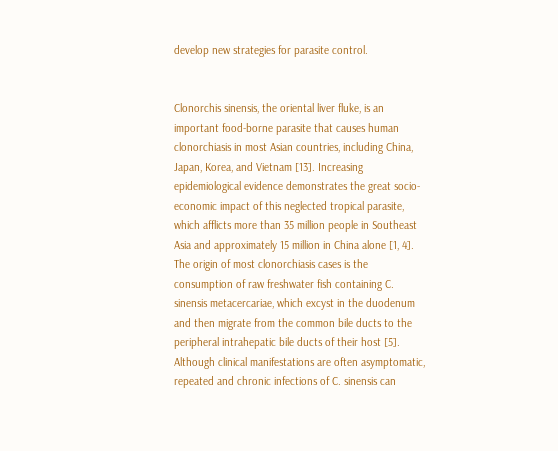develop new strategies for parasite control.


Clonorchis sinensis, the oriental liver fluke, is an important food-borne parasite that causes human clonorchiasis in most Asian countries, including China, Japan, Korea, and Vietnam [13]. Increasing epidemiological evidence demonstrates the great socio-economic impact of this neglected tropical parasite, which afflicts more than 35 million people in Southeast Asia and approximately 15 million in China alone [1, 4]. The origin of most clonorchiasis cases is the consumption of raw freshwater fish containing C. sinensis metacercariae, which excyst in the duodenum and then migrate from the common bile ducts to the peripheral intrahepatic bile ducts of their host [5]. Although clinical manifestations are often asymptomatic, repeated and chronic infections of C. sinensis can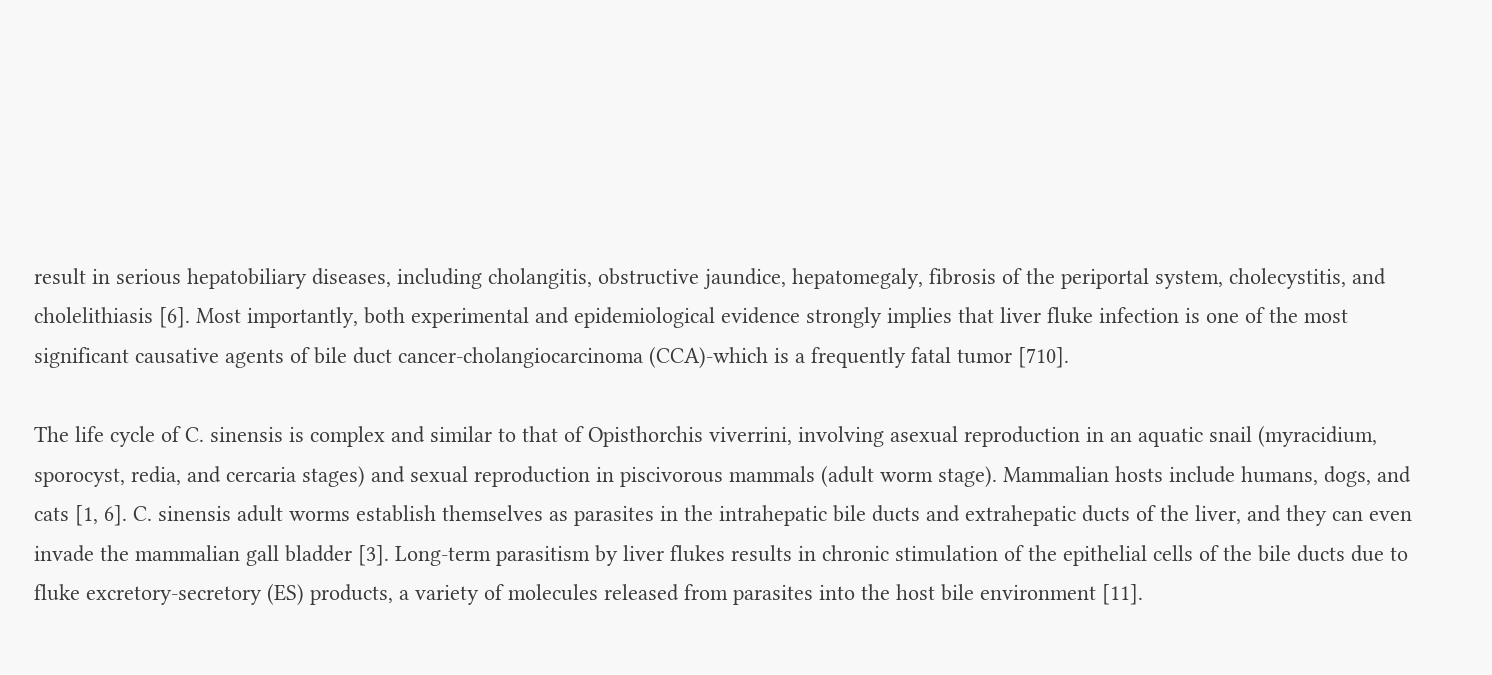result in serious hepatobiliary diseases, including cholangitis, obstructive jaundice, hepatomegaly, fibrosis of the periportal system, cholecystitis, and cholelithiasis [6]. Most importantly, both experimental and epidemiological evidence strongly implies that liver fluke infection is one of the most significant causative agents of bile duct cancer-cholangiocarcinoma (CCA)-which is a frequently fatal tumor [710].

The life cycle of C. sinensis is complex and similar to that of Opisthorchis viverrini, involving asexual reproduction in an aquatic snail (myracidium, sporocyst, redia, and cercaria stages) and sexual reproduction in piscivorous mammals (adult worm stage). Mammalian hosts include humans, dogs, and cats [1, 6]. C. sinensis adult worms establish themselves as parasites in the intrahepatic bile ducts and extrahepatic ducts of the liver, and they can even invade the mammalian gall bladder [3]. Long-term parasitism by liver flukes results in chronic stimulation of the epithelial cells of the bile ducts due to fluke excretory-secretory (ES) products, a variety of molecules released from parasites into the host bile environment [11].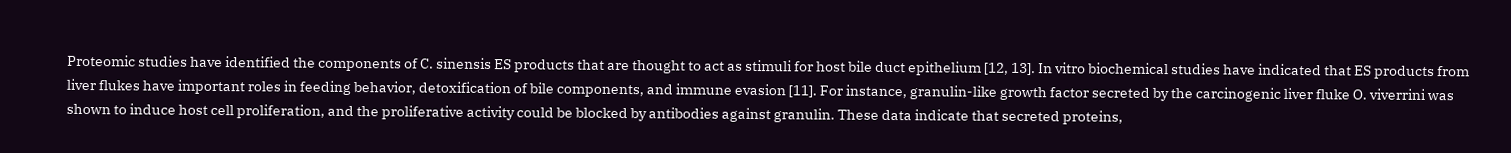Proteomic studies have identified the components of C. sinensis ES products that are thought to act as stimuli for host bile duct epithelium [12, 13]. In vitro biochemical studies have indicated that ES products from liver flukes have important roles in feeding behavior, detoxification of bile components, and immune evasion [11]. For instance, granulin-like growth factor secreted by the carcinogenic liver fluke O. viverrini was shown to induce host cell proliferation, and the proliferative activity could be blocked by antibodies against granulin. These data indicate that secreted proteins,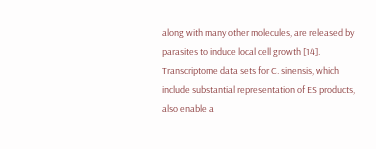along with many other molecules, are released by parasites to induce local cell growth [14]. Transcriptome data sets for C. sinensis, which include substantial representation of ES products, also enable a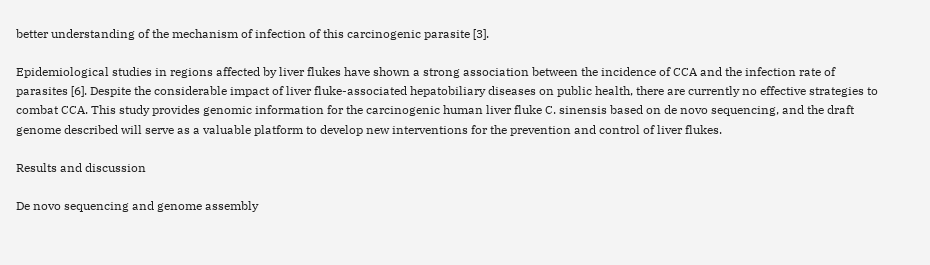better understanding of the mechanism of infection of this carcinogenic parasite [3].

Epidemiological studies in regions affected by liver flukes have shown a strong association between the incidence of CCA and the infection rate of parasites [6]. Despite the considerable impact of liver fluke-associated hepatobiliary diseases on public health, there are currently no effective strategies to combat CCA. This study provides genomic information for the carcinogenic human liver fluke C. sinensis based on de novo sequencing, and the draft genome described will serve as a valuable platform to develop new interventions for the prevention and control of liver flukes.

Results and discussion

De novo sequencing and genome assembly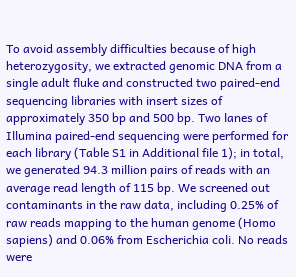To avoid assembly difficulties because of high heterozygosity, we extracted genomic DNA from a single adult fluke and constructed two paired-end sequencing libraries with insert sizes of approximately 350 bp and 500 bp. Two lanes of Illumina paired-end sequencing were performed for each library (Table S1 in Additional file 1); in total, we generated 94.3 million pairs of reads with an average read length of 115 bp. We screened out contaminants in the raw data, including 0.25% of raw reads mapping to the human genome (Homo sapiens) and 0.06% from Escherichia coli. No reads were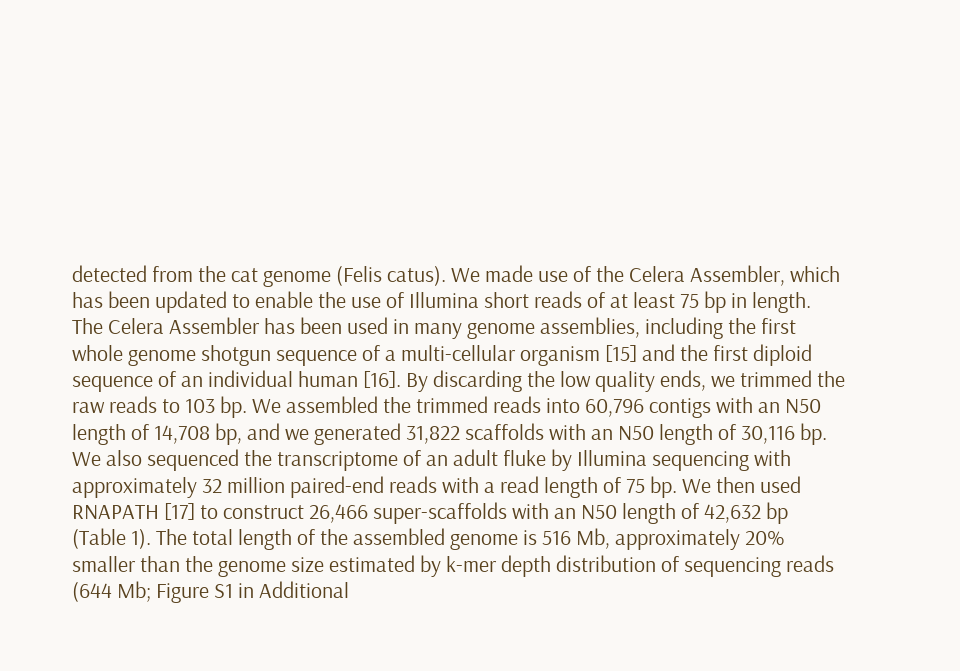detected from the cat genome (Felis catus). We made use of the Celera Assembler, which has been updated to enable the use of Illumina short reads of at least 75 bp in length. The Celera Assembler has been used in many genome assemblies, including the first whole genome shotgun sequence of a multi-cellular organism [15] and the first diploid sequence of an individual human [16]. By discarding the low quality ends, we trimmed the raw reads to 103 bp. We assembled the trimmed reads into 60,796 contigs with an N50 length of 14,708 bp, and we generated 31,822 scaffolds with an N50 length of 30,116 bp. We also sequenced the transcriptome of an adult fluke by Illumina sequencing with approximately 32 million paired-end reads with a read length of 75 bp. We then used RNAPATH [17] to construct 26,466 super-scaffolds with an N50 length of 42,632 bp (Table 1). The total length of the assembled genome is 516 Mb, approximately 20% smaller than the genome size estimated by k-mer depth distribution of sequencing reads (644 Mb; Figure S1 in Additional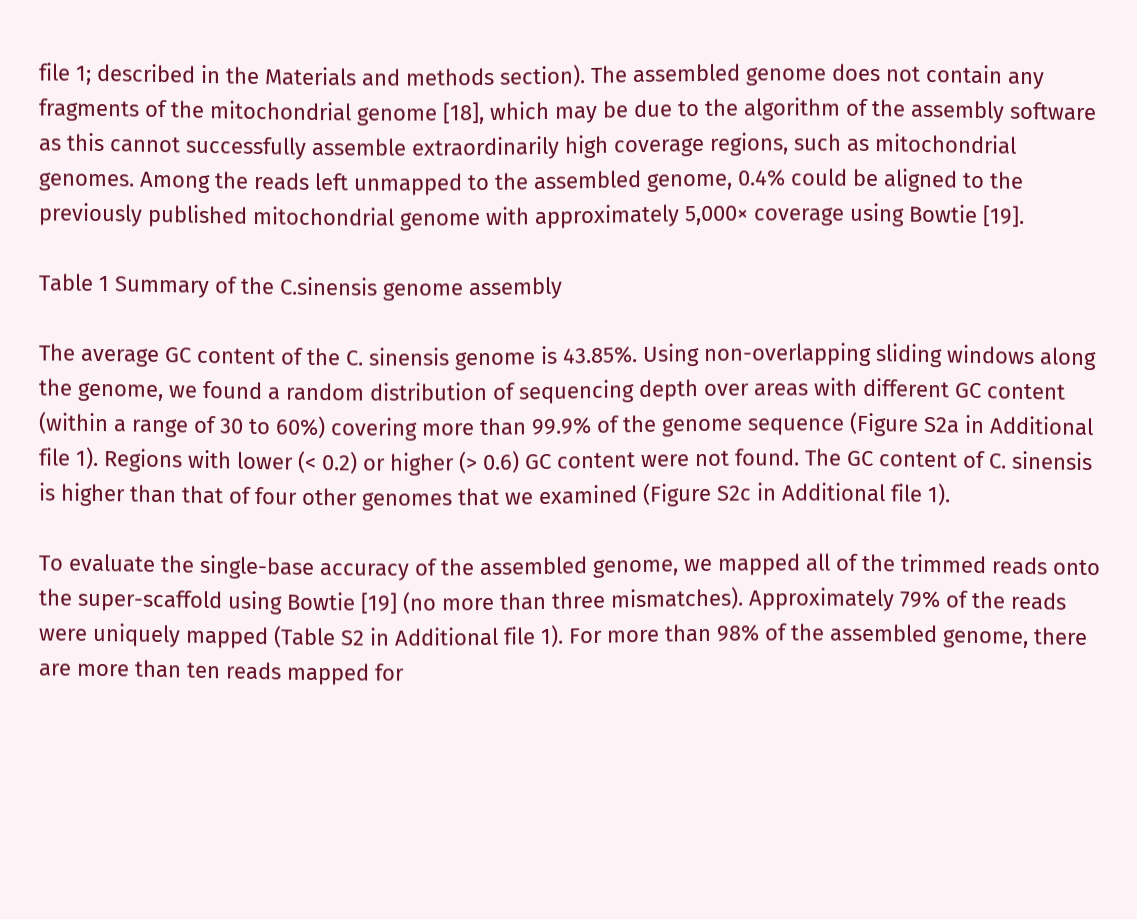file 1; described in the Materials and methods section). The assembled genome does not contain any fragments of the mitochondrial genome [18], which may be due to the algorithm of the assembly software as this cannot successfully assemble extraordinarily high coverage regions, such as mitochondrial genomes. Among the reads left unmapped to the assembled genome, 0.4% could be aligned to the previously published mitochondrial genome with approximately 5,000× coverage using Bowtie [19].

Table 1 Summary of the C.sinensis genome assembly

The average GC content of the C. sinensis genome is 43.85%. Using non-overlapping sliding windows along the genome, we found a random distribution of sequencing depth over areas with different GC content (within a range of 30 to 60%) covering more than 99.9% of the genome sequence (Figure S2a in Additional file 1). Regions with lower (< 0.2) or higher (> 0.6) GC content were not found. The GC content of C. sinensis is higher than that of four other genomes that we examined (Figure S2c in Additional file 1).

To evaluate the single-base accuracy of the assembled genome, we mapped all of the trimmed reads onto the super-scaffold using Bowtie [19] (no more than three mismatches). Approximately 79% of the reads were uniquely mapped (Table S2 in Additional file 1). For more than 98% of the assembled genome, there are more than ten reads mapped for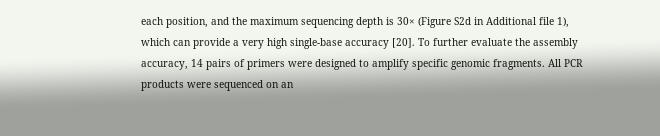each position, and the maximum sequencing depth is 30× (Figure S2d in Additional file 1), which can provide a very high single-base accuracy [20]. To further evaluate the assembly accuracy, 14 pairs of primers were designed to amplify specific genomic fragments. All PCR products were sequenced on an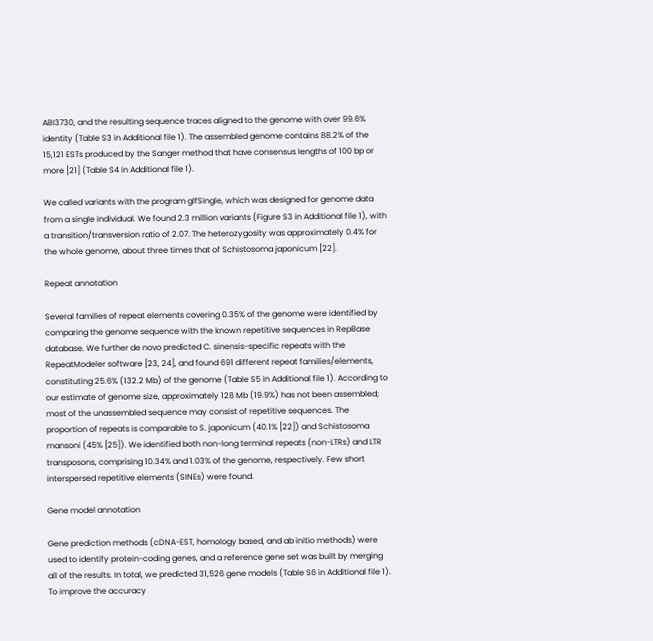ABI3730, and the resulting sequence traces aligned to the genome with over 99.6% identity (Table S3 in Additional file 1). The assembled genome contains 88.2% of the 15,121 ESTs produced by the Sanger method that have consensus lengths of 100 bp or more [21] (Table S4 in Additional file 1).

We called variants with the program glfSingle, which was designed for genome data from a single individual. We found 2.3 million variants (Figure S3 in Additional file 1), with a transition/transversion ratio of 2.07. The heterozygosity was approximately 0.4% for the whole genome, about three times that of Schistosoma japonicum [22].

Repeat annotation

Several families of repeat elements covering 0.35% of the genome were identified by comparing the genome sequence with the known repetitive sequences in RepBase database. We further de novo predicted C. sinensis-specific repeats with the RepeatModeler software [23, 24], and found 691 different repeat families/elements, constituting 25.6% (132.2 Mb) of the genome (Table S5 in Additional file 1). According to our estimate of genome size, approximately 128 Mb (19.9%) has not been assembled; most of the unassembled sequence may consist of repetitive sequences. The proportion of repeats is comparable to S. japonicum (40.1% [22]) and Schistosoma mansoni (45% [25]). We identified both non-long terminal repeats (non-LTRs) and LTR transposons, comprising 10.34% and 1.03% of the genome, respectively. Few short interspersed repetitive elements (SINEs) were found.

Gene model annotation

Gene prediction methods (cDNA-EST, homology based, and ab initio methods) were used to identify protein-coding genes, and a reference gene set was built by merging all of the results. In total, we predicted 31,526 gene models (Table S6 in Additional file 1). To improve the accuracy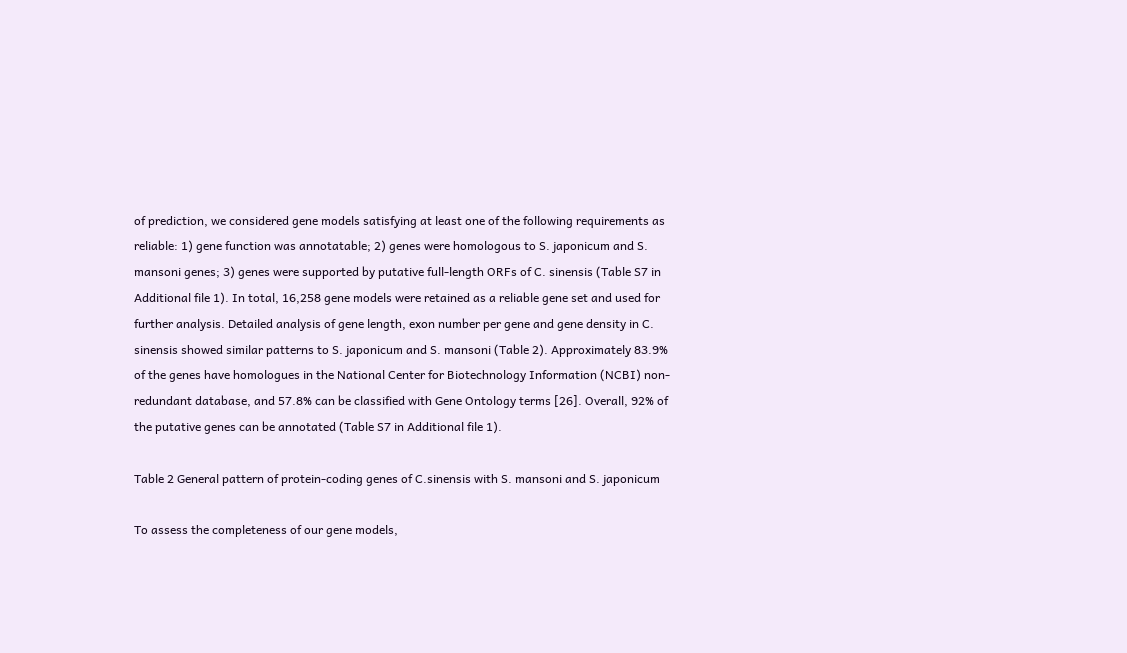of prediction, we considered gene models satisfying at least one of the following requirements as reliable: 1) gene function was annotatable; 2) genes were homologous to S. japonicum and S. mansoni genes; 3) genes were supported by putative full-length ORFs of C. sinensis (Table S7 in Additional file 1). In total, 16,258 gene models were retained as a reliable gene set and used for further analysis. Detailed analysis of gene length, exon number per gene and gene density in C. sinensis showed similar patterns to S. japonicum and S. mansoni (Table 2). Approximately 83.9% of the genes have homologues in the National Center for Biotechnology Information (NCBI) non-redundant database, and 57.8% can be classified with Gene Ontology terms [26]. Overall, 92% of the putative genes can be annotated (Table S7 in Additional file 1).

Table 2 General pattern of protein-coding genes of C.sinensis with S. mansoni and S. japonicum

To assess the completeness of our gene models,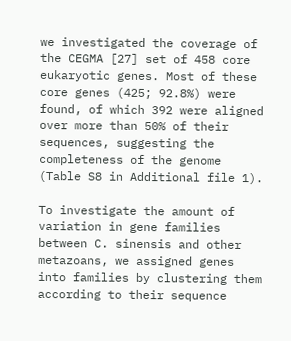we investigated the coverage of the CEGMA [27] set of 458 core eukaryotic genes. Most of these core genes (425; 92.8%) were found, of which 392 were aligned over more than 50% of their sequences, suggesting the completeness of the genome (Table S8 in Additional file 1).

To investigate the amount of variation in gene families between C. sinensis and other metazoans, we assigned genes into families by clustering them according to their sequence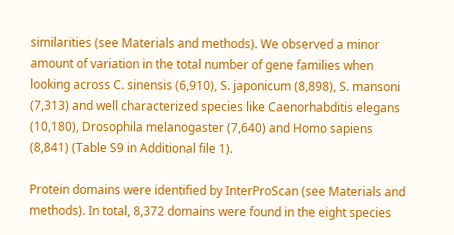similarities (see Materials and methods). We observed a minor amount of variation in the total number of gene families when looking across C. sinensis (6,910), S. japonicum (8,898), S. mansoni (7,313) and well characterized species like Caenorhabditis elegans (10,180), Drosophila melanogaster (7,640) and Homo sapiens (8,841) (Table S9 in Additional file 1).

Protein domains were identified by InterProScan (see Materials and methods). In total, 8,372 domains were found in the eight species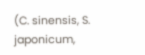(C. sinensis, S. japonicum,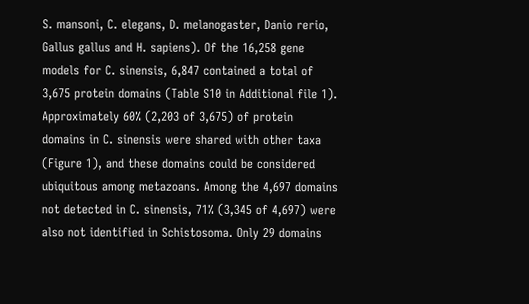S. mansoni, C. elegans, D. melanogaster, Danio rerio, Gallus gallus and H. sapiens). Of the 16,258 gene models for C. sinensis, 6,847 contained a total of 3,675 protein domains (Table S10 in Additional file 1). Approximately 60% (2,203 of 3,675) of protein domains in C. sinensis were shared with other taxa (Figure 1), and these domains could be considered ubiquitous among metazoans. Among the 4,697 domains not detected in C. sinensis, 71% (3,345 of 4,697) were also not identified in Schistosoma. Only 29 domains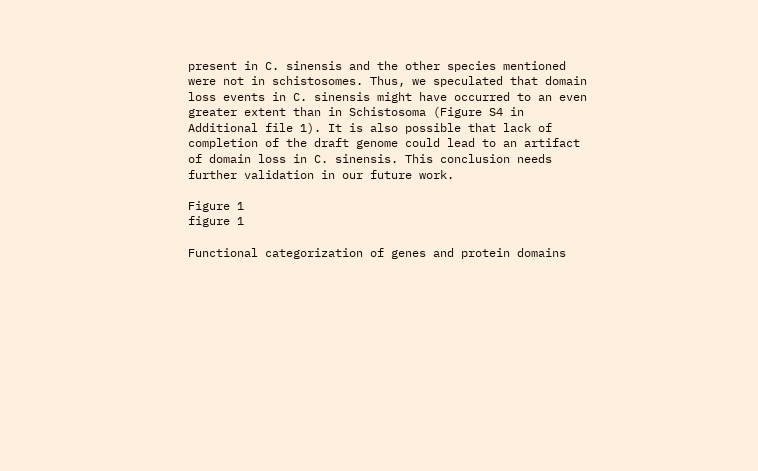present in C. sinensis and the other species mentioned were not in schistosomes. Thus, we speculated that domain loss events in C. sinensis might have occurred to an even greater extent than in Schistosoma (Figure S4 in Additional file 1). It is also possible that lack of completion of the draft genome could lead to an artifact of domain loss in C. sinensis. This conclusion needs further validation in our future work.

Figure 1
figure 1

Functional categorization of genes and protein domains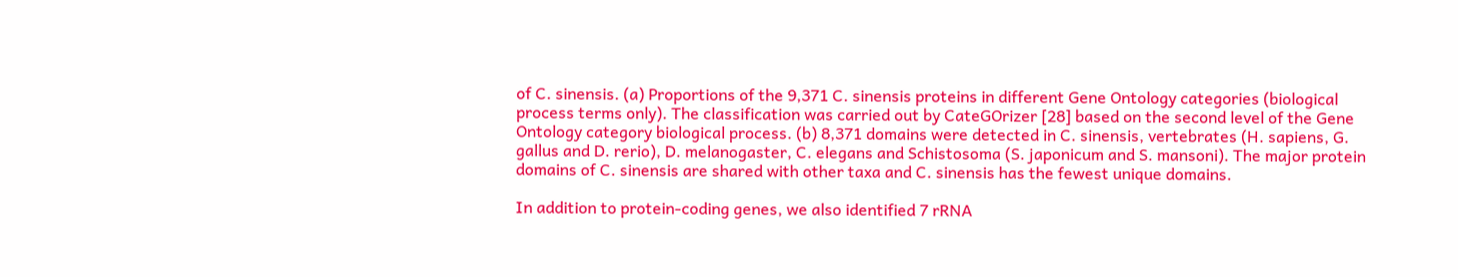of C. sinensis. (a) Proportions of the 9,371 C. sinensis proteins in different Gene Ontology categories (biological process terms only). The classification was carried out by CateGOrizer [28] based on the second level of the Gene Ontology category biological process. (b) 8,371 domains were detected in C. sinensis, vertebrates (H. sapiens, G. gallus and D. rerio), D. melanogaster, C. elegans and Schistosoma (S. japonicum and S. mansoni). The major protein domains of C. sinensis are shared with other taxa and C. sinensis has the fewest unique domains.

In addition to protein-coding genes, we also identified 7 rRNA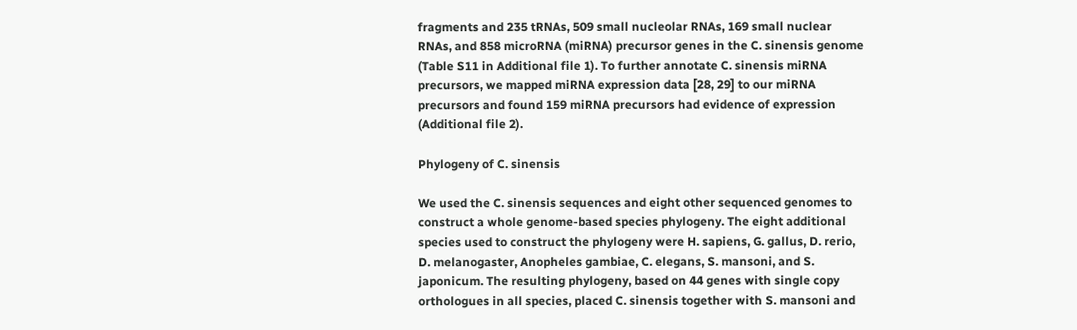fragments and 235 tRNAs, 509 small nucleolar RNAs, 169 small nuclear RNAs, and 858 microRNA (miRNA) precursor genes in the C. sinensis genome (Table S11 in Additional file 1). To further annotate C. sinensis miRNA precursors, we mapped miRNA expression data [28, 29] to our miRNA precursors and found 159 miRNA precursors had evidence of expression (Additional file 2).

Phylogeny of C. sinensis

We used the C. sinensis sequences and eight other sequenced genomes to construct a whole genome-based species phylogeny. The eight additional species used to construct the phylogeny were H. sapiens, G. gallus, D. rerio, D. melanogaster, Anopheles gambiae, C. elegans, S. mansoni, and S. japonicum. The resulting phylogeny, based on 44 genes with single copy orthologues in all species, placed C. sinensis together with S. mansoni and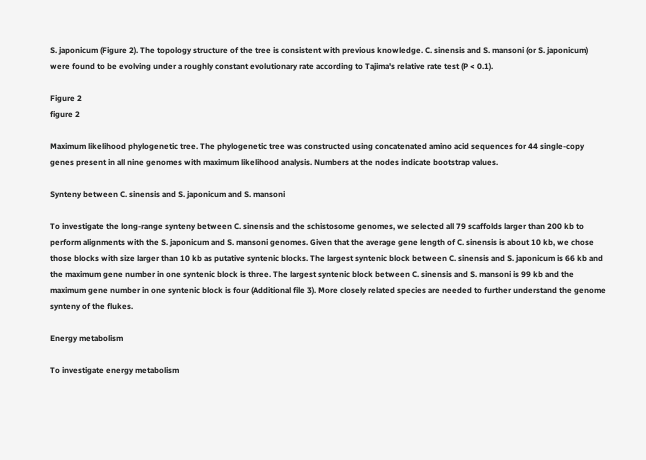S. japonicum (Figure 2). The topology structure of the tree is consistent with previous knowledge. C. sinensis and S. mansoni (or S. japonicum) were found to be evolving under a roughly constant evolutionary rate according to Tajima's relative rate test (P < 0.1).

Figure 2
figure 2

Maximum likelihood phylogenetic tree. The phylogenetic tree was constructed using concatenated amino acid sequences for 44 single-copy genes present in all nine genomes with maximum likelihood analysis. Numbers at the nodes indicate bootstrap values.

Synteny between C. sinensis and S. japonicum and S. mansoni

To investigate the long-range synteny between C. sinensis and the schistosome genomes, we selected all 79 scaffolds larger than 200 kb to perform alignments with the S. japonicum and S. mansoni genomes. Given that the average gene length of C. sinensis is about 10 kb, we chose those blocks with size larger than 10 kb as putative syntenic blocks. The largest syntenic block between C. sinensis and S. japonicum is 66 kb and the maximum gene number in one syntenic block is three. The largest syntenic block between C. sinensis and S. mansoni is 99 kb and the maximum gene number in one syntenic block is four (Additional file 3). More closely related species are needed to further understand the genome synteny of the flukes.

Energy metabolism

To investigate energy metabolism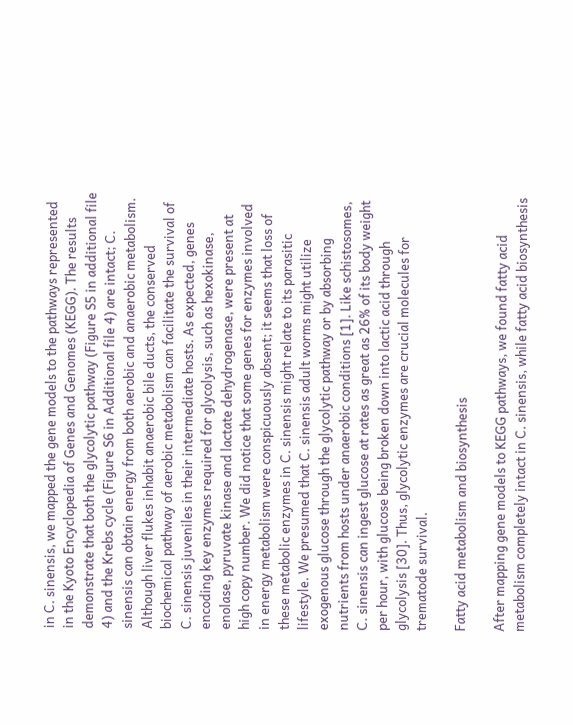in C. sinensis, we mapped the gene models to the pathways represented in the Kyoto Encyclopedia of Genes and Genomes (KEGG). The results demonstrate that both the glycolytic pathway (Figure S5 in additional file 4) and the Krebs cycle (Figure S6 in Additional file 4) are intact; C. sinensis can obtain energy from both aerobic and anaerobic metabolism. Although liver flukes inhabit anaerobic bile ducts, the conserved biochemical pathway of aerobic metabolism can facilitate the survival of C. sinensis juveniles in their intermediate hosts. As expected, genes encoding key enzymes required for glycolysis, such as hexokinase, enolase, pyruvate kinase and lactate dehydrogenase, were present at high copy number. We did notice that some genes for enzymes involved in energy metabolism were conspicuously absent; it seems that loss of these metabolic enzymes in C. sinensis might relate to its parasitic lifestyle. We presumed that C. sinensis adult worms might utilize exogenous glucose through the glycolytic pathway or by absorbing nutrients from hosts under anaerobic conditions [1]. Like schistosomes, C. sinensis can ingest glucose at rates as great as 26% of its body weight per hour, with glucose being broken down into lactic acid through glycolysis [30]. Thus, glycolytic enzymes are crucial molecules for trematode survival.

Fatty acid metabolism and biosynthesis

After mapping gene models to KEGG pathways, we found fatty acid metabolism completely intact in C. sinensis, while fatty acid biosynthesis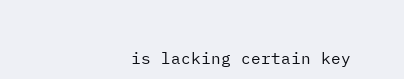is lacking certain key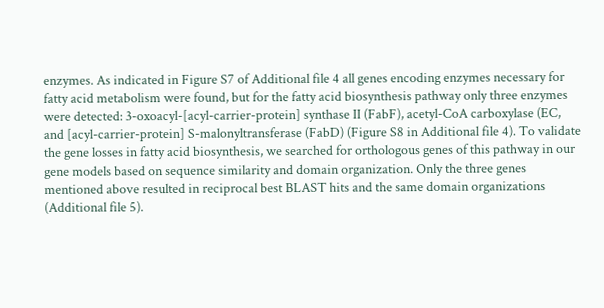enzymes. As indicated in Figure S7 of Additional file 4 all genes encoding enzymes necessary for fatty acid metabolism were found, but for the fatty acid biosynthesis pathway only three enzymes were detected: 3-oxoacyl-[acyl-carrier-protein] synthase II (FabF), acetyl-CoA carboxylase (EC, and [acyl-carrier-protein] S-malonyltransferase (FabD) (Figure S8 in Additional file 4). To validate the gene losses in fatty acid biosynthesis, we searched for orthologous genes of this pathway in our gene models based on sequence similarity and domain organization. Only the three genes mentioned above resulted in reciprocal best BLAST hits and the same domain organizations (Additional file 5).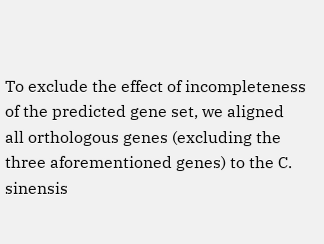To exclude the effect of incompleteness of the predicted gene set, we aligned all orthologous genes (excluding the three aforementioned genes) to the C. sinensis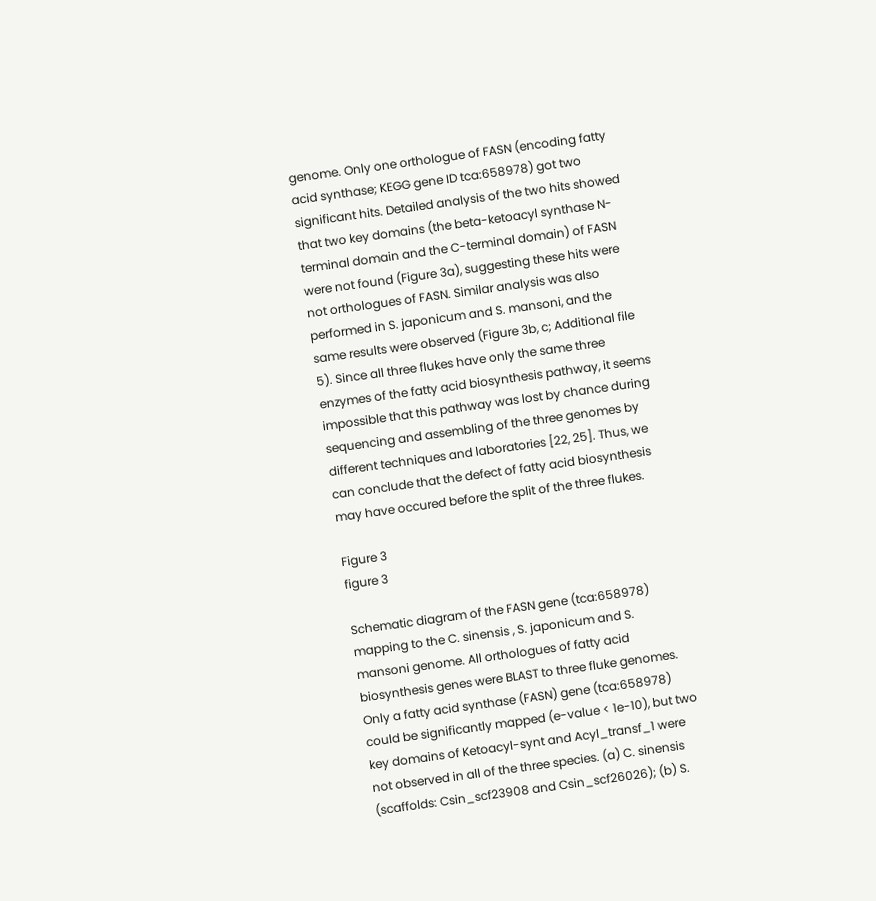genome. Only one orthologue of FASN (encoding fatty acid synthase; KEGG gene ID tca:658978) got two significant hits. Detailed analysis of the two hits showed that two key domains (the beta-ketoacyl synthase N-terminal domain and the C-terminal domain) of FASN were not found (Figure 3a), suggesting these hits were not orthologues of FASN. Similar analysis was also performed in S. japonicum and S. mansoni, and the same results were observed (Figure 3b, c; Additional file 5). Since all three flukes have only the same three enzymes of the fatty acid biosynthesis pathway, it seems impossible that this pathway was lost by chance during sequencing and assembling of the three genomes by different techniques and laboratories [22, 25]. Thus, we can conclude that the defect of fatty acid biosynthesis may have occured before the split of the three flukes.

Figure 3
figure 3

Schematic diagram of the FASN gene (tca:658978) mapping to the C. sinensis , S. japonicum and S. mansoni genome. All orthologues of fatty acid biosynthesis genes were BLAST to three fluke genomes. Only a fatty acid synthase (FASN) gene (tca:658978) could be significantly mapped (e-value < 1e-10), but two key domains of Ketoacyl-synt and Acyl_transf_1 were not observed in all of the three species. (a) C. sinensis (scaffolds: Csin_scf23908 and Csin_scf26026); (b) S.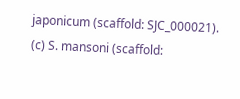japonicum (scaffold: SJC_000021). (c) S. mansoni (scaffold: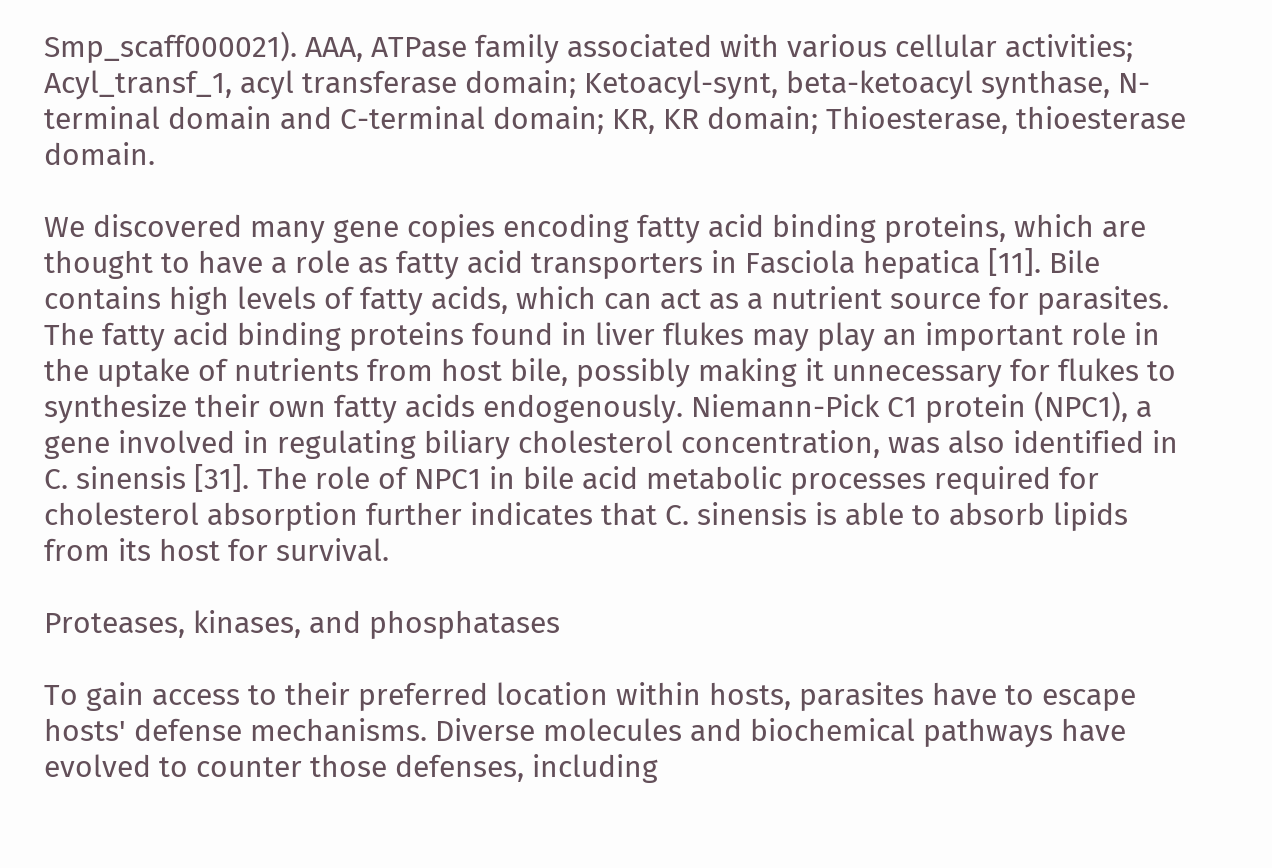Smp_scaff000021). AAA, ATPase family associated with various cellular activities; Acyl_transf_1, acyl transferase domain; Ketoacyl-synt, beta-ketoacyl synthase, N-terminal domain and C-terminal domain; KR, KR domain; Thioesterase, thioesterase domain.

We discovered many gene copies encoding fatty acid binding proteins, which are thought to have a role as fatty acid transporters in Fasciola hepatica [11]. Bile contains high levels of fatty acids, which can act as a nutrient source for parasites. The fatty acid binding proteins found in liver flukes may play an important role in the uptake of nutrients from host bile, possibly making it unnecessary for flukes to synthesize their own fatty acids endogenously. Niemann-Pick C1 protein (NPC1), a gene involved in regulating biliary cholesterol concentration, was also identified in C. sinensis [31]. The role of NPC1 in bile acid metabolic processes required for cholesterol absorption further indicates that C. sinensis is able to absorb lipids from its host for survival.

Proteases, kinases, and phosphatases

To gain access to their preferred location within hosts, parasites have to escape hosts' defense mechanisms. Diverse molecules and biochemical pathways have evolved to counter those defenses, including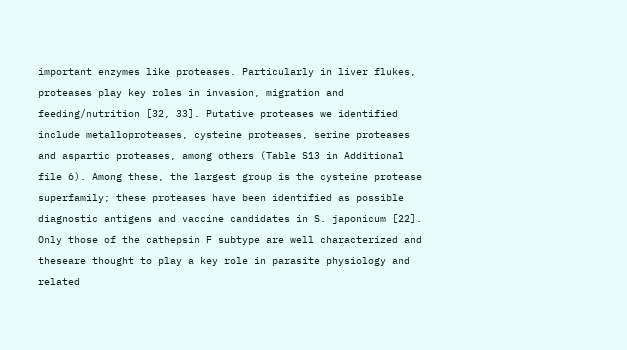important enzymes like proteases. Particularly in liver flukes, proteases play key roles in invasion, migration and feeding/nutrition [32, 33]. Putative proteases we identified include metalloproteases, cysteine proteases, serine proteases and aspartic proteases, among others (Table S13 in Additional file 6). Among these, the largest group is the cysteine protease superfamily; these proteases have been identified as possible diagnostic antigens and vaccine candidates in S. japonicum [22]. Only those of the cathepsin F subtype are well characterized and theseare thought to play a key role in parasite physiology and related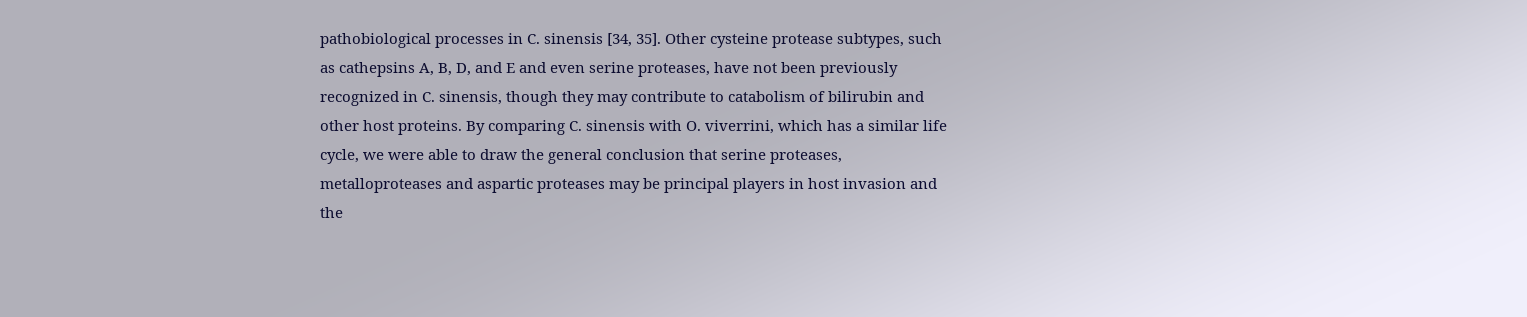pathobiological processes in C. sinensis [34, 35]. Other cysteine protease subtypes, such as cathepsins A, B, D, and E and even serine proteases, have not been previously recognized in C. sinensis, though they may contribute to catabolism of bilirubin and other host proteins. By comparing C. sinensis with O. viverrini, which has a similar life cycle, we were able to draw the general conclusion that serine proteases, metalloproteases and aspartic proteases may be principal players in host invasion and the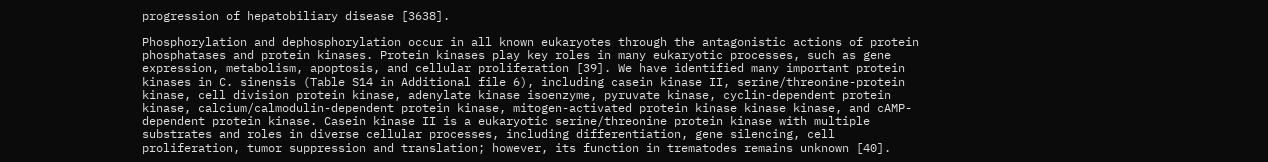progression of hepatobiliary disease [3638].

Phosphorylation and dephosphorylation occur in all known eukaryotes through the antagonistic actions of protein phosphatases and protein kinases. Protein kinases play key roles in many eukaryotic processes, such as gene expression, metabolism, apoptosis, and cellular proliferation [39]. We have identified many important protein kinases in C. sinensis (Table S14 in Additional file 6), including casein kinase II, serine/threonine-protein kinase, cell division protein kinase, adenylate kinase isoenzyme, pyruvate kinase, cyclin-dependent protein kinase, calcium/calmodulin-dependent protein kinase, mitogen-activated protein kinase kinase kinase, and cAMP-dependent protein kinase. Casein kinase II is a eukaryotic serine/threonine protein kinase with multiple substrates and roles in diverse cellular processes, including differentiation, gene silencing, cell proliferation, tumor suppression and translation; however, its function in trematodes remains unknown [40].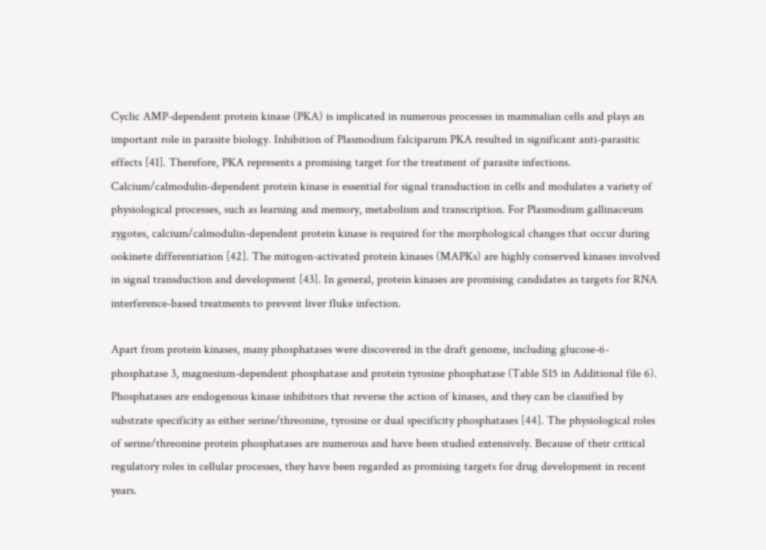Cyclic AMP-dependent protein kinase (PKA) is implicated in numerous processes in mammalian cells and plays an important role in parasite biology. Inhibition of Plasmodium falciparum PKA resulted in significant anti-parasitic effects [41]. Therefore, PKA represents a promising target for the treatment of parasite infections. Calcium/calmodulin-dependent protein kinase is essential for signal transduction in cells and modulates a variety of physiological processes, such as learning and memory, metabolism and transcription. For Plasmodium gallinaceum zygotes, calcium/calmodulin-dependent protein kinase is required for the morphological changes that occur during ookinete differentiation [42]. The mitogen-activated protein kinases (MAPKs) are highly conserved kinases involved in signal transduction and development [43]. In general, protein kinases are promising candidates as targets for RNA interference-based treatments to prevent liver fluke infection.

Apart from protein kinases, many phosphatases were discovered in the draft genome, including glucose-6-phosphatase 3, magnesium-dependent phosphatase and protein tyrosine phosphatase (Table S15 in Additional file 6). Phosphatases are endogenous kinase inhibitors that reverse the action of kinases, and they can be classified by substrate specificity as either serine/threonine, tyrosine or dual specificity phosphatases [44]. The physiological roles of serine/threonine protein phosphatases are numerous and have been studied extensively. Because of their critical regulatory roles in cellular processes, they have been regarded as promising targets for drug development in recent years.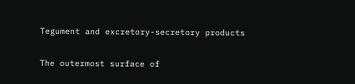Tegument and excretory-secretory products

The outermost surface of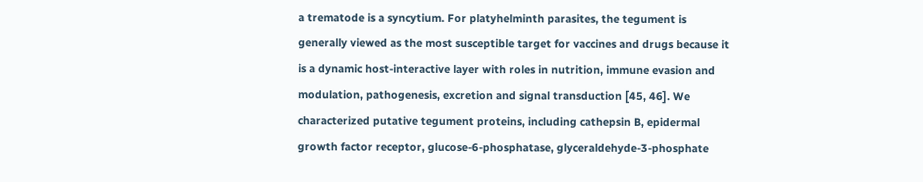a trematode is a syncytium. For platyhelminth parasites, the tegument is generally viewed as the most susceptible target for vaccines and drugs because it is a dynamic host-interactive layer with roles in nutrition, immune evasion and modulation, pathogenesis, excretion and signal transduction [45, 46]. We characterized putative tegument proteins, including cathepsin B, epidermal growth factor receptor, glucose-6-phosphatase, glyceraldehyde-3-phosphate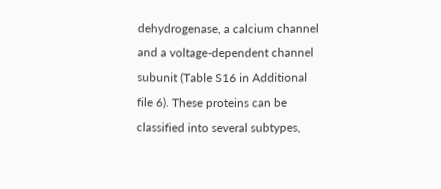dehydrogenase, a calcium channel and a voltage-dependent channel subunit (Table S16 in Additional file 6). These proteins can be classified into several subtypes,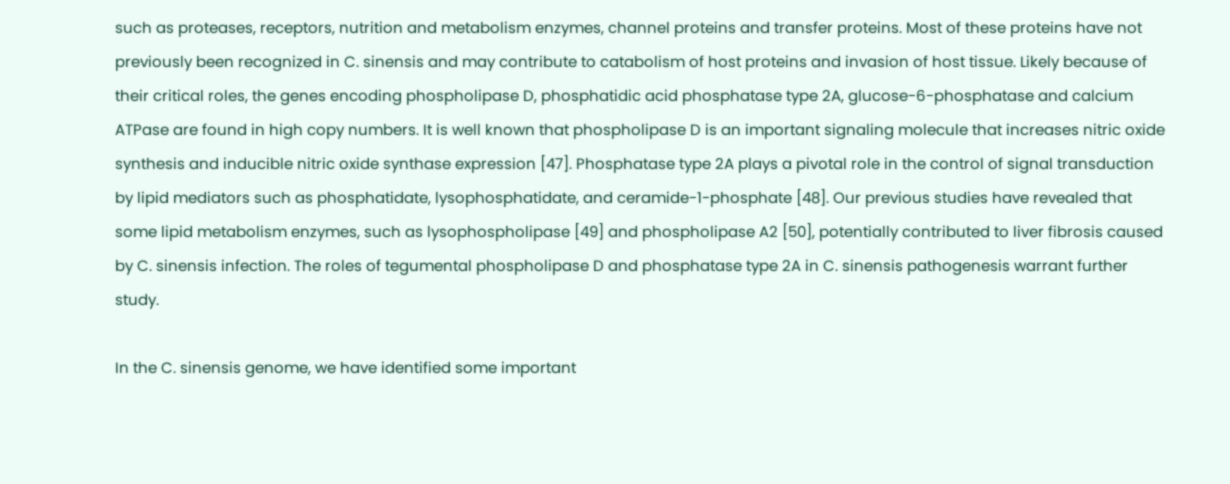such as proteases, receptors, nutrition and metabolism enzymes, channel proteins and transfer proteins. Most of these proteins have not previously been recognized in C. sinensis and may contribute to catabolism of host proteins and invasion of host tissue. Likely because of their critical roles, the genes encoding phospholipase D, phosphatidic acid phosphatase type 2A, glucose-6-phosphatase and calcium ATPase are found in high copy numbers. It is well known that phospholipase D is an important signaling molecule that increases nitric oxide synthesis and inducible nitric oxide synthase expression [47]. Phosphatase type 2A plays a pivotal role in the control of signal transduction by lipid mediators such as phosphatidate, lysophosphatidate, and ceramide-1-phosphate [48]. Our previous studies have revealed that some lipid metabolism enzymes, such as lysophospholipase [49] and phospholipase A2 [50], potentially contributed to liver fibrosis caused by C. sinensis infection. The roles of tegumental phospholipase D and phosphatase type 2A in C. sinensis pathogenesis warrant further study.

In the C. sinensis genome, we have identified some important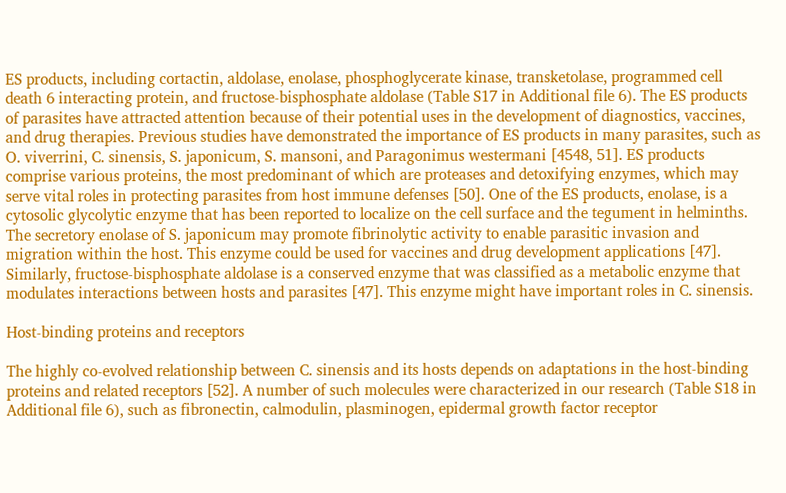ES products, including cortactin, aldolase, enolase, phosphoglycerate kinase, transketolase, programmed cell death 6 interacting protein, and fructose-bisphosphate aldolase (Table S17 in Additional file 6). The ES products of parasites have attracted attention because of their potential uses in the development of diagnostics, vaccines, and drug therapies. Previous studies have demonstrated the importance of ES products in many parasites, such as O. viverrini, C. sinensis, S. japonicum, S. mansoni, and Paragonimus westermani [4548, 51]. ES products comprise various proteins, the most predominant of which are proteases and detoxifying enzymes, which may serve vital roles in protecting parasites from host immune defenses [50]. One of the ES products, enolase, is a cytosolic glycolytic enzyme that has been reported to localize on the cell surface and the tegument in helminths. The secretory enolase of S. japonicum may promote fibrinolytic activity to enable parasitic invasion and migration within the host. This enzyme could be used for vaccines and drug development applications [47]. Similarly, fructose-bisphosphate aldolase is a conserved enzyme that was classified as a metabolic enzyme that modulates interactions between hosts and parasites [47]. This enzyme might have important roles in C. sinensis.

Host-binding proteins and receptors

The highly co-evolved relationship between C. sinensis and its hosts depends on adaptations in the host-binding proteins and related receptors [52]. A number of such molecules were characterized in our research (Table S18 in Additional file 6), such as fibronectin, calmodulin, plasminogen, epidermal growth factor receptor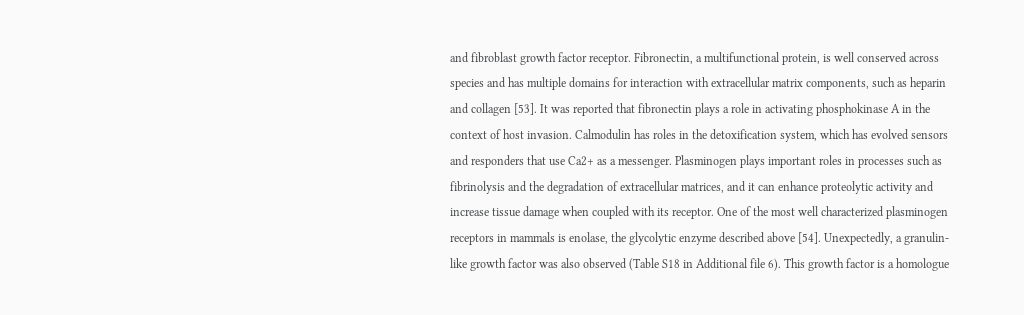and fibroblast growth factor receptor. Fibronectin, a multifunctional protein, is well conserved across species and has multiple domains for interaction with extracellular matrix components, such as heparin and collagen [53]. It was reported that fibronectin plays a role in activating phosphokinase A in the context of host invasion. Calmodulin has roles in the detoxification system, which has evolved sensors and responders that use Ca2+ as a messenger. Plasminogen plays important roles in processes such as fibrinolysis and the degradation of extracellular matrices, and it can enhance proteolytic activity and increase tissue damage when coupled with its receptor. One of the most well characterized plasminogen receptors in mammals is enolase, the glycolytic enzyme described above [54]. Unexpectedly, a granulin-like growth factor was also observed (Table S18 in Additional file 6). This growth factor is a homologue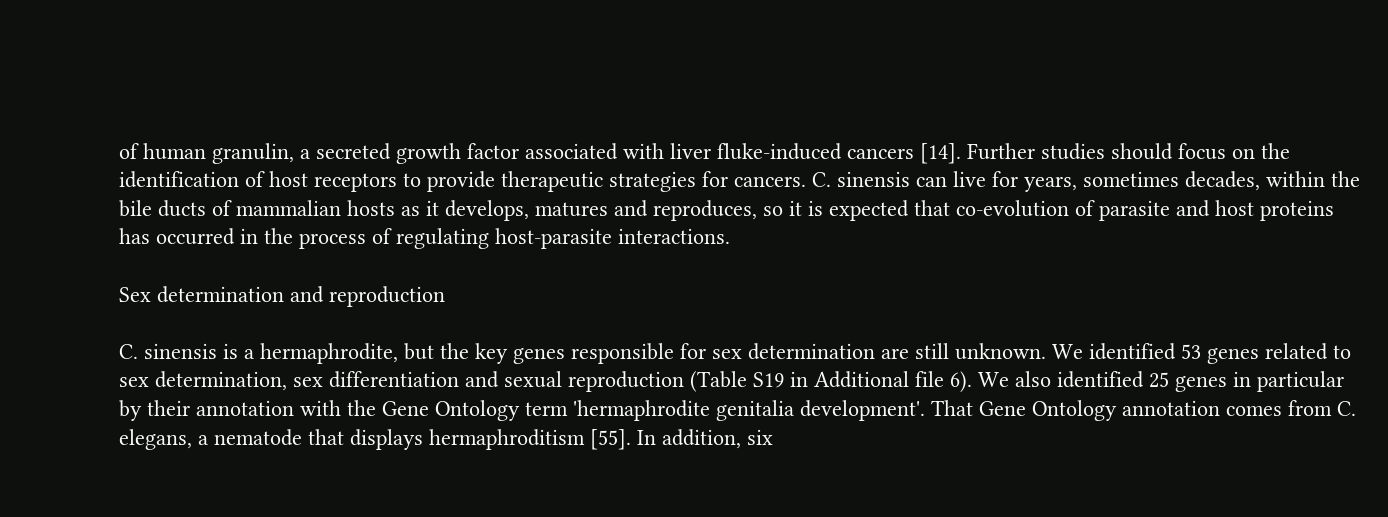of human granulin, a secreted growth factor associated with liver fluke-induced cancers [14]. Further studies should focus on the identification of host receptors to provide therapeutic strategies for cancers. C. sinensis can live for years, sometimes decades, within the bile ducts of mammalian hosts as it develops, matures and reproduces, so it is expected that co-evolution of parasite and host proteins has occurred in the process of regulating host-parasite interactions.

Sex determination and reproduction

C. sinensis is a hermaphrodite, but the key genes responsible for sex determination are still unknown. We identified 53 genes related to sex determination, sex differentiation and sexual reproduction (Table S19 in Additional file 6). We also identified 25 genes in particular by their annotation with the Gene Ontology term 'hermaphrodite genitalia development'. That Gene Ontology annotation comes from C. elegans, a nematode that displays hermaphroditism [55]. In addition, six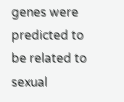genes were predicted to be related to sexual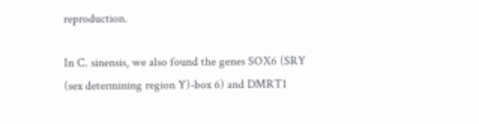reproduction.

In C. sinensis, we also found the genes SOX6 (SRY (sex determining region Y)-box 6) and DMRT1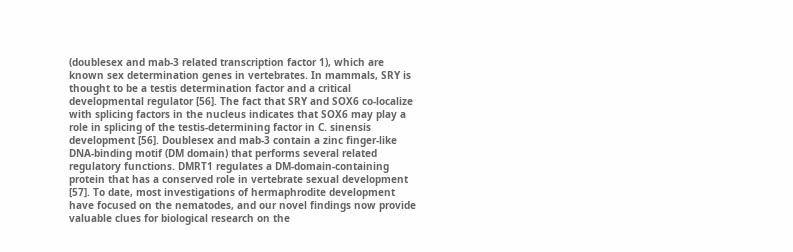(doublesex and mab-3 related transcription factor 1), which are known sex determination genes in vertebrates. In mammals, SRY is thought to be a testis determination factor and a critical developmental regulator [56]. The fact that SRY and SOX6 co-localize with splicing factors in the nucleus indicates that SOX6 may play a role in splicing of the testis-determining factor in C. sinensis development [56]. Doublesex and mab-3 contain a zinc finger-like DNA-binding motif (DM domain) that performs several related regulatory functions. DMRT1 regulates a DM-domain-containing protein that has a conserved role in vertebrate sexual development [57]. To date, most investigations of hermaphrodite development have focused on the nematodes, and our novel findings now provide valuable clues for biological research on the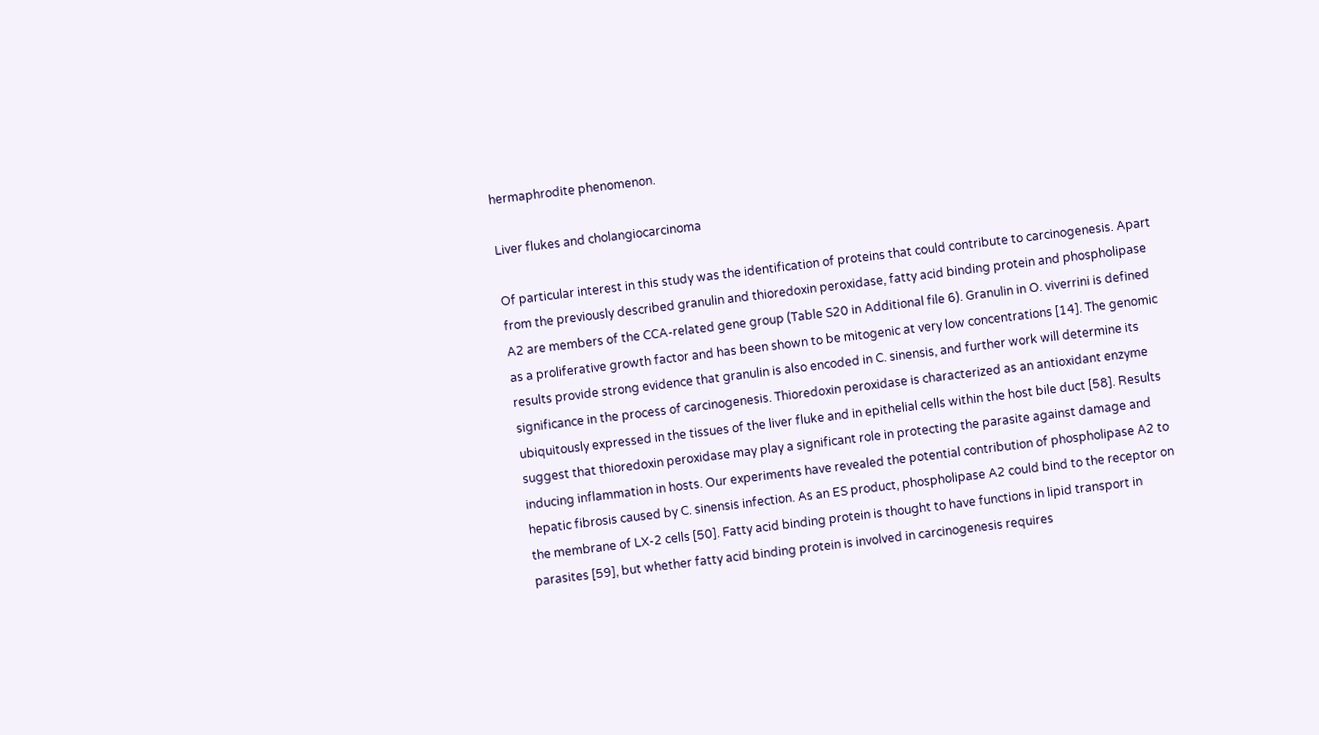hermaphrodite phenomenon.

Liver flukes and cholangiocarcinoma

Of particular interest in this study was the identification of proteins that could contribute to carcinogenesis. Apart from the previously described granulin and thioredoxin peroxidase, fatty acid binding protein and phospholipase A2 are members of the CCA-related gene group (Table S20 in Additional file 6). Granulin in O. viverrini is defined as a proliferative growth factor and has been shown to be mitogenic at very low concentrations [14]. The genomic results provide strong evidence that granulin is also encoded in C. sinensis, and further work will determine its significance in the process of carcinogenesis. Thioredoxin peroxidase is characterized as an antioxidant enzyme ubiquitously expressed in the tissues of the liver fluke and in epithelial cells within the host bile duct [58]. Results suggest that thioredoxin peroxidase may play a significant role in protecting the parasite against damage and inducing inflammation in hosts. Our experiments have revealed the potential contribution of phospholipase A2 to hepatic fibrosis caused by C. sinensis infection. As an ES product, phospholipase A2 could bind to the receptor on the membrane of LX-2 cells [50]. Fatty acid binding protein is thought to have functions in lipid transport in parasites [59], but whether fatty acid binding protein is involved in carcinogenesis requires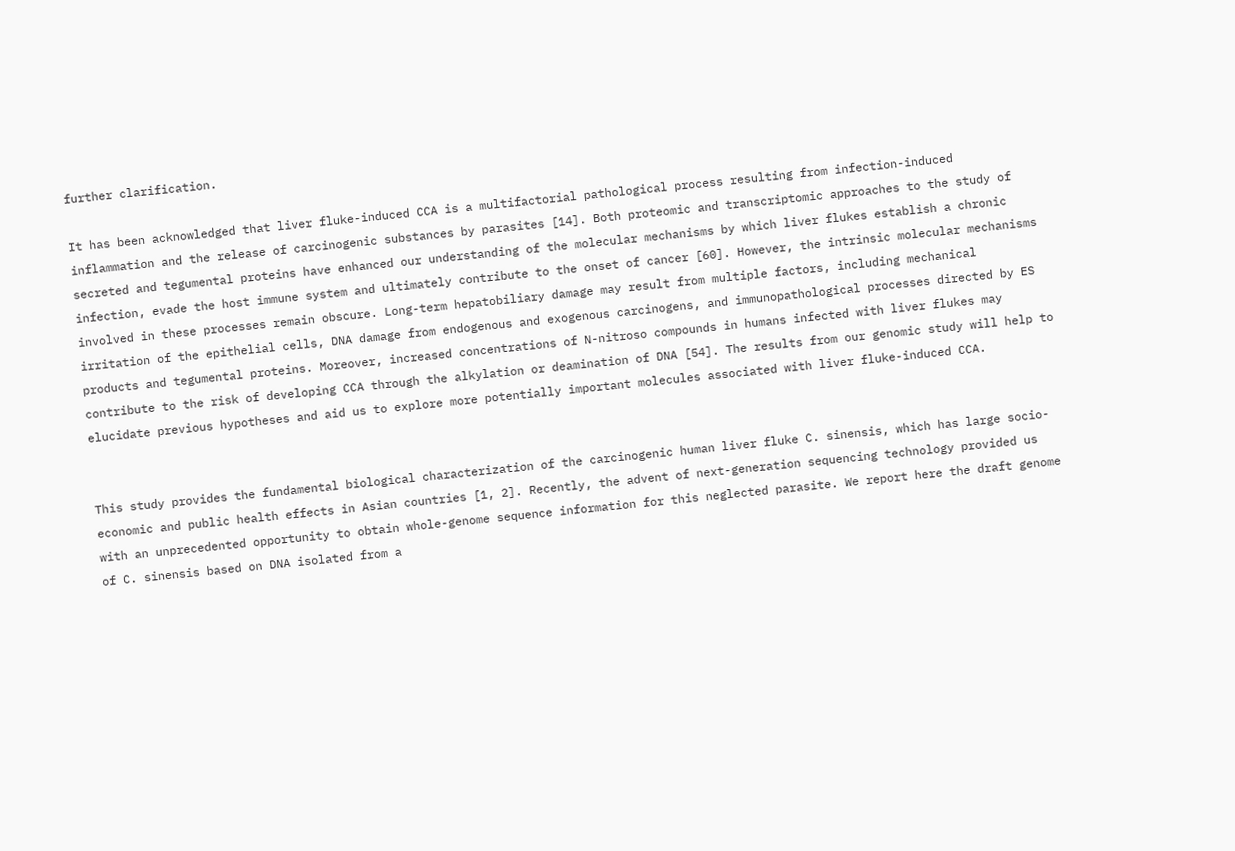further clarification.

It has been acknowledged that liver fluke-induced CCA is a multifactorial pathological process resulting from infection-induced inflammation and the release of carcinogenic substances by parasites [14]. Both proteomic and transcriptomic approaches to the study of secreted and tegumental proteins have enhanced our understanding of the molecular mechanisms by which liver flukes establish a chronic infection, evade the host immune system and ultimately contribute to the onset of cancer [60]. However, the intrinsic molecular mechanisms involved in these processes remain obscure. Long-term hepatobiliary damage may result from multiple factors, including mechanical irritation of the epithelial cells, DNA damage from endogenous and exogenous carcinogens, and immunopathological processes directed by ES products and tegumental proteins. Moreover, increased concentrations of N-nitroso compounds in humans infected with liver flukes may contribute to the risk of developing CCA through the alkylation or deamination of DNA [54]. The results from our genomic study will help to elucidate previous hypotheses and aid us to explore more potentially important molecules associated with liver fluke-induced CCA.


This study provides the fundamental biological characterization of the carcinogenic human liver fluke C. sinensis, which has large socio-economic and public health effects in Asian countries [1, 2]. Recently, the advent of next-generation sequencing technology provided us with an unprecedented opportunity to obtain whole-genome sequence information for this neglected parasite. We report here the draft genome of C. sinensis based on DNA isolated from a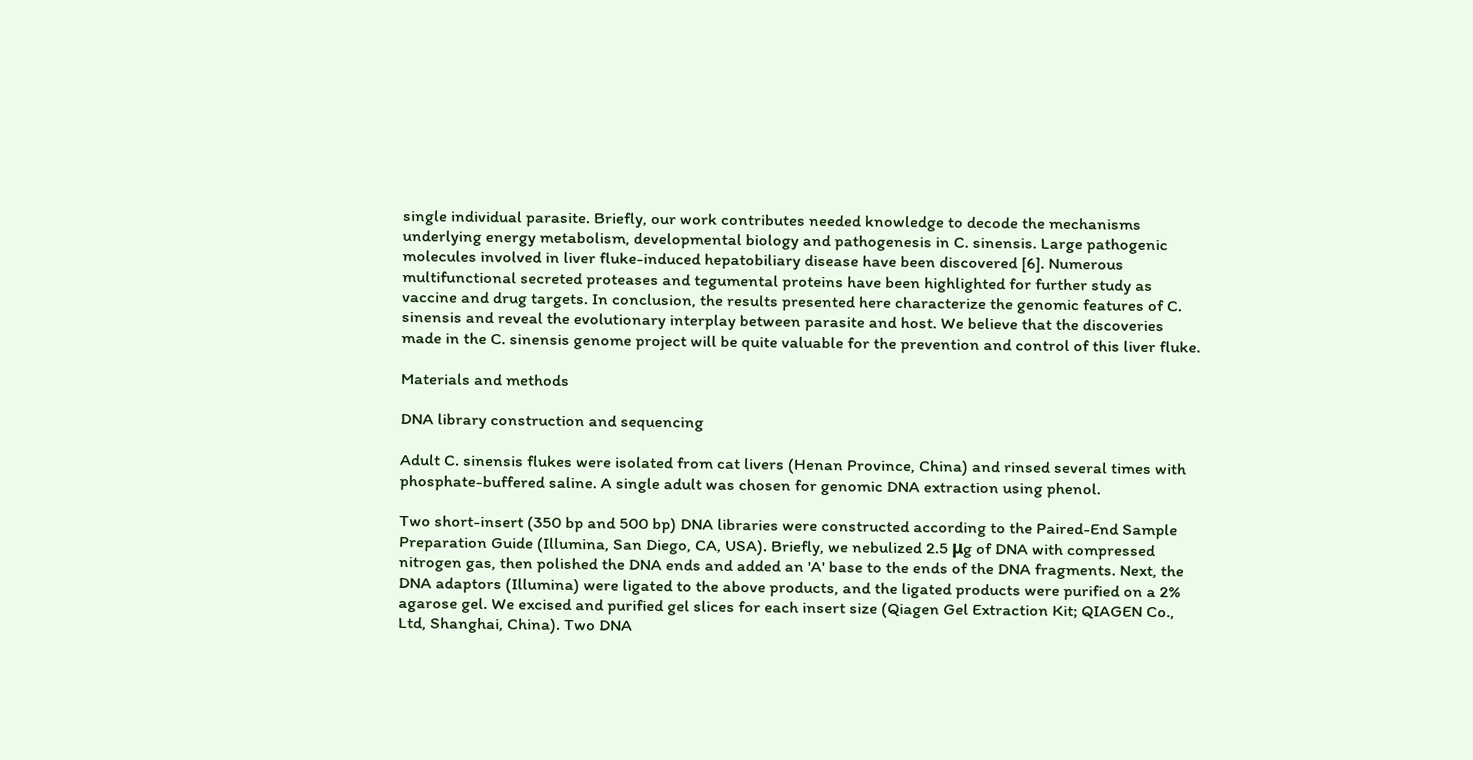single individual parasite. Briefly, our work contributes needed knowledge to decode the mechanisms underlying energy metabolism, developmental biology and pathogenesis in C. sinensis. Large pathogenic molecules involved in liver fluke-induced hepatobiliary disease have been discovered [6]. Numerous multifunctional secreted proteases and tegumental proteins have been highlighted for further study as vaccine and drug targets. In conclusion, the results presented here characterize the genomic features of C. sinensis and reveal the evolutionary interplay between parasite and host. We believe that the discoveries made in the C. sinensis genome project will be quite valuable for the prevention and control of this liver fluke.

Materials and methods

DNA library construction and sequencing

Adult C. sinensis flukes were isolated from cat livers (Henan Province, China) and rinsed several times with phosphate-buffered saline. A single adult was chosen for genomic DNA extraction using phenol.

Two short-insert (350 bp and 500 bp) DNA libraries were constructed according to the Paired-End Sample Preparation Guide (Illumina, San Diego, CA, USA). Briefly, we nebulized 2.5 μg of DNA with compressed nitrogen gas, then polished the DNA ends and added an 'A' base to the ends of the DNA fragments. Next, the DNA adaptors (Illumina) were ligated to the above products, and the ligated products were purified on a 2% agarose gel. We excised and purified gel slices for each insert size (Qiagen Gel Extraction Kit; QIAGEN Co., Ltd, Shanghai, China). Two DNA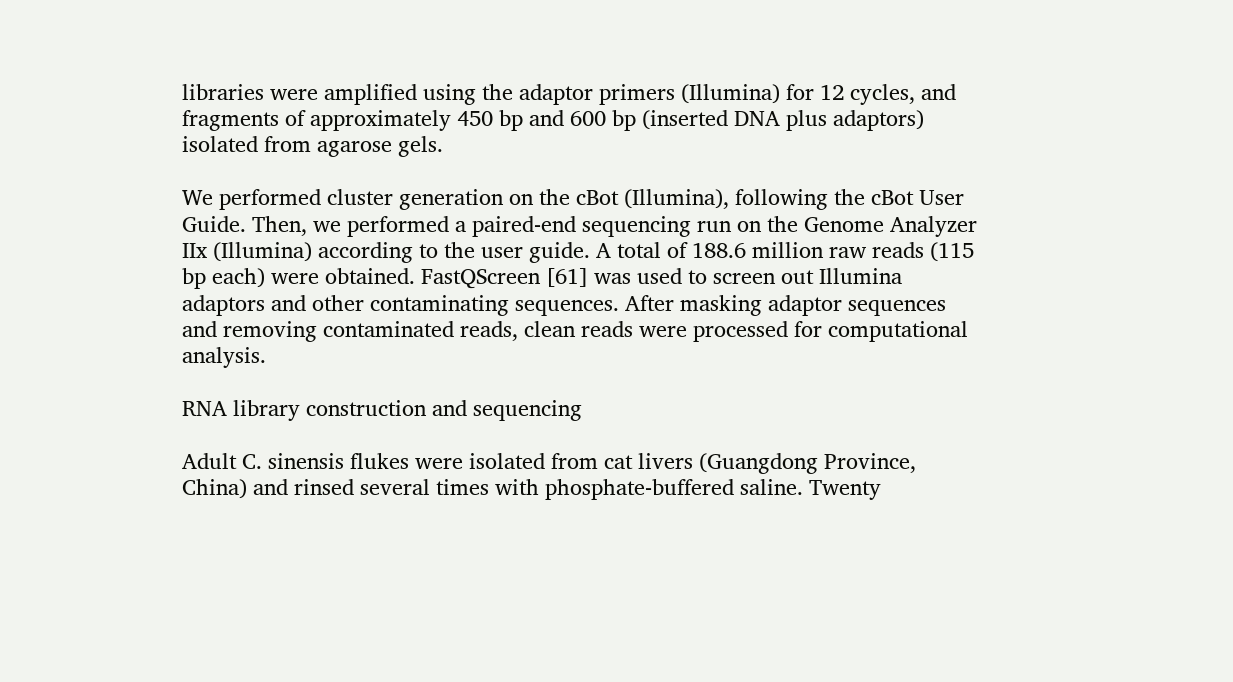libraries were amplified using the adaptor primers (Illumina) for 12 cycles, and fragments of approximately 450 bp and 600 bp (inserted DNA plus adaptors) isolated from agarose gels.

We performed cluster generation on the cBot (Illumina), following the cBot User Guide. Then, we performed a paired-end sequencing run on the Genome Analyzer IIx (Illumina) according to the user guide. A total of 188.6 million raw reads (115 bp each) were obtained. FastQScreen [61] was used to screen out Illumina adaptors and other contaminating sequences. After masking adaptor sequences and removing contaminated reads, clean reads were processed for computational analysis.

RNA library construction and sequencing

Adult C. sinensis flukes were isolated from cat livers (Guangdong Province, China) and rinsed several times with phosphate-buffered saline. Twenty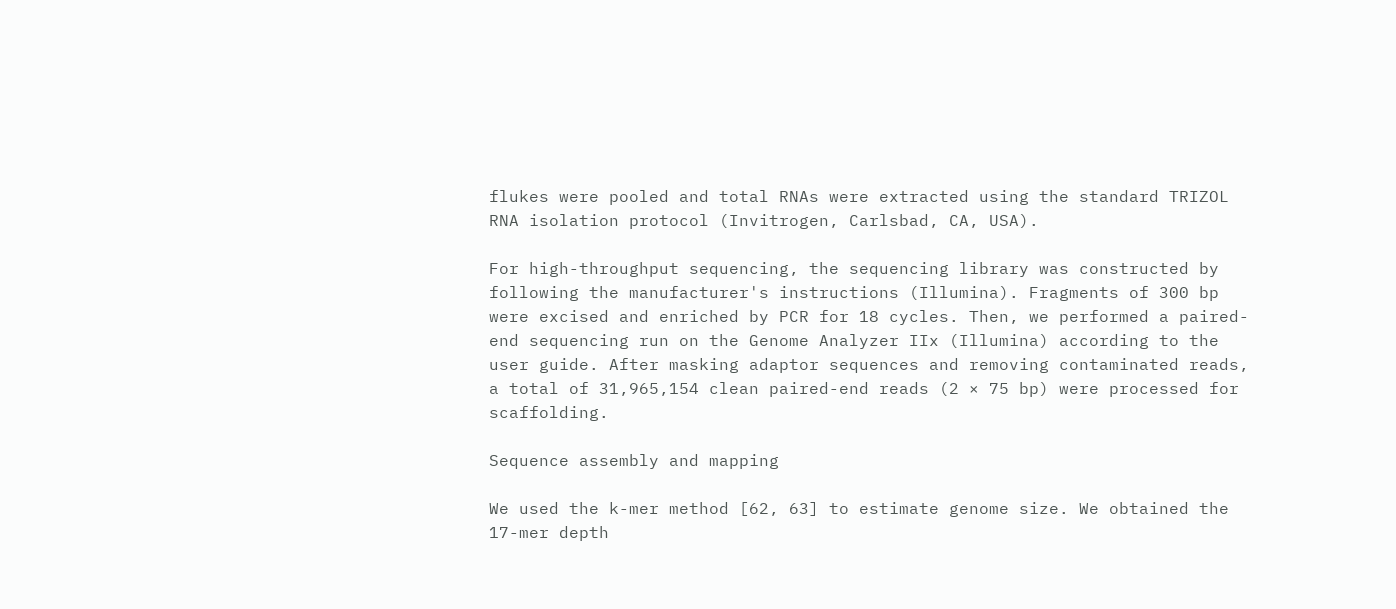flukes were pooled and total RNAs were extracted using the standard TRIZOL RNA isolation protocol (Invitrogen, Carlsbad, CA, USA).

For high-throughput sequencing, the sequencing library was constructed by following the manufacturer's instructions (Illumina). Fragments of 300 bp were excised and enriched by PCR for 18 cycles. Then, we performed a paired-end sequencing run on the Genome Analyzer IIx (Illumina) according to the user guide. After masking adaptor sequences and removing contaminated reads, a total of 31,965,154 clean paired-end reads (2 × 75 bp) were processed for scaffolding.

Sequence assembly and mapping

We used the k-mer method [62, 63] to estimate genome size. We obtained the 17-mer depth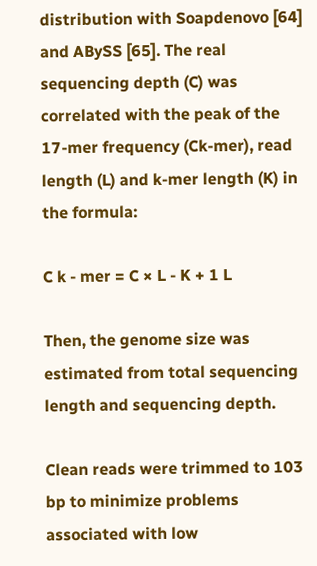distribution with Soapdenovo [64] and ABySS [65]. The real sequencing depth (C) was correlated with the peak of the 17-mer frequency (Ck-mer), read length (L) and k-mer length (K) in the formula:

C k - mer = C × L - K + 1 L

Then, the genome size was estimated from total sequencing length and sequencing depth.

Clean reads were trimmed to 103 bp to minimize problems associated with low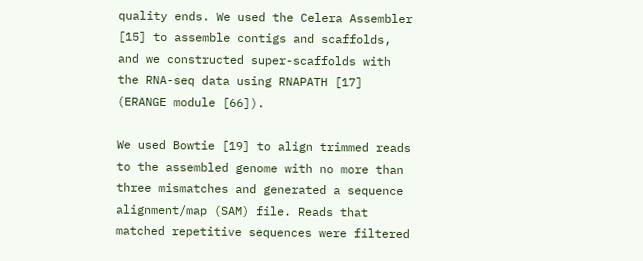quality ends. We used the Celera Assembler [15] to assemble contigs and scaffolds, and we constructed super-scaffolds with the RNA-seq data using RNAPATH [17] (ERANGE module [66]).

We used Bowtie [19] to align trimmed reads to the assembled genome with no more than three mismatches and generated a sequence alignment/map (SAM) file. Reads that matched repetitive sequences were filtered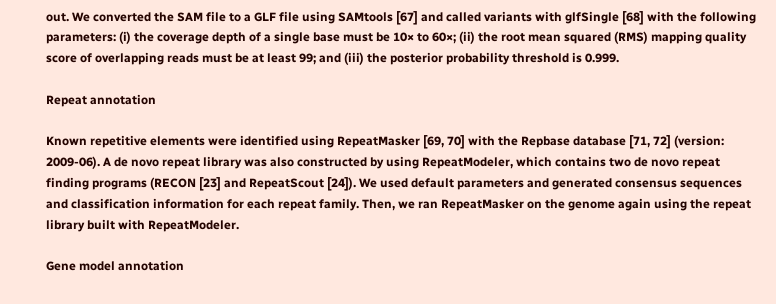out. We converted the SAM file to a GLF file using SAMtools [67] and called variants with glfSingle [68] with the following parameters: (i) the coverage depth of a single base must be 10× to 60×; (ii) the root mean squared (RMS) mapping quality score of overlapping reads must be at least 99; and (iii) the posterior probability threshold is 0.999.

Repeat annotation

Known repetitive elements were identified using RepeatMasker [69, 70] with the Repbase database [71, 72] (version: 2009-06). A de novo repeat library was also constructed by using RepeatModeler, which contains two de novo repeat finding programs (RECON [23] and RepeatScout [24]). We used default parameters and generated consensus sequences and classification information for each repeat family. Then, we ran RepeatMasker on the genome again using the repeat library built with RepeatModeler.

Gene model annotation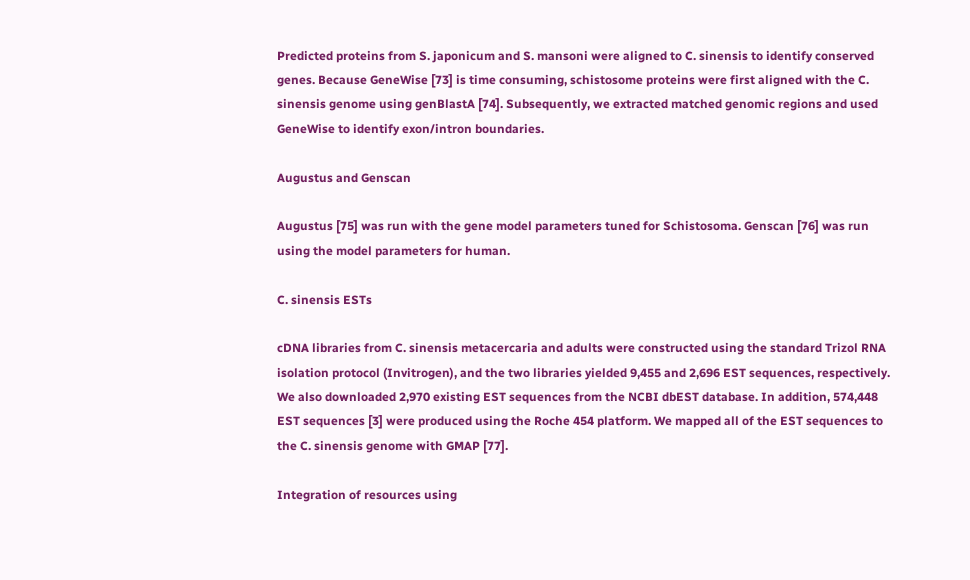Predicted proteins from S. japonicum and S. mansoni were aligned to C. sinensis to identify conserved genes. Because GeneWise [73] is time consuming, schistosome proteins were first aligned with the C. sinensis genome using genBlastA [74]. Subsequently, we extracted matched genomic regions and used GeneWise to identify exon/intron boundaries.

Augustus and Genscan

Augustus [75] was run with the gene model parameters tuned for Schistosoma. Genscan [76] was run using the model parameters for human.

C. sinensis ESTs

cDNA libraries from C. sinensis metacercaria and adults were constructed using the standard Trizol RNA isolation protocol (Invitrogen), and the two libraries yielded 9,455 and 2,696 EST sequences, respectively. We also downloaded 2,970 existing EST sequences from the NCBI dbEST database. In addition, 574,448 EST sequences [3] were produced using the Roche 454 platform. We mapped all of the EST sequences to the C. sinensis genome with GMAP [77].

Integration of resources using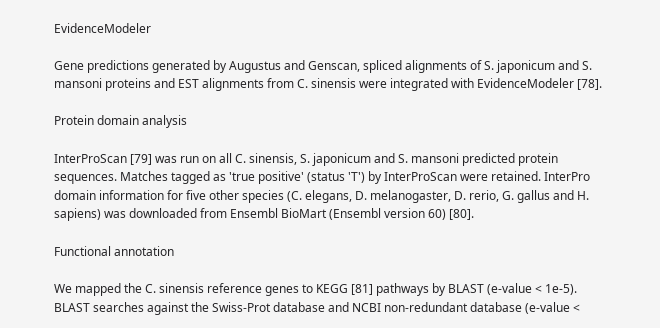EvidenceModeler

Gene predictions generated by Augustus and Genscan, spliced alignments of S. japonicum and S. mansoni proteins and EST alignments from C. sinensis were integrated with EvidenceModeler [78].

Protein domain analysis

InterProScan [79] was run on all C. sinensis, S. japonicum and S. mansoni predicted protein sequences. Matches tagged as 'true positive' (status 'T') by InterProScan were retained. InterPro domain information for five other species (C. elegans, D. melanogaster, D. rerio, G. gallus and H. sapiens) was downloaded from Ensembl BioMart (Ensembl version 60) [80].

Functional annotation

We mapped the C. sinensis reference genes to KEGG [81] pathways by BLAST (e-value < 1e-5). BLAST searches against the Swiss-Prot database and NCBI non-redundant database (e-value <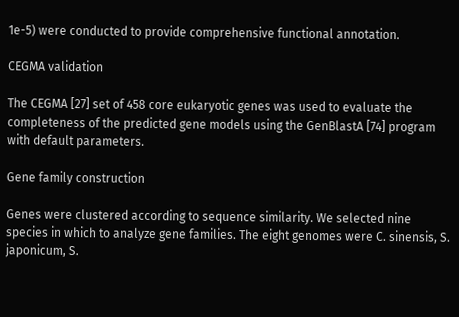1e-5) were conducted to provide comprehensive functional annotation.

CEGMA validation

The CEGMA [27] set of 458 core eukaryotic genes was used to evaluate the completeness of the predicted gene models using the GenBlastA [74] program with default parameters.

Gene family construction

Genes were clustered according to sequence similarity. We selected nine species in which to analyze gene families. The eight genomes were C. sinensis, S. japonicum, S.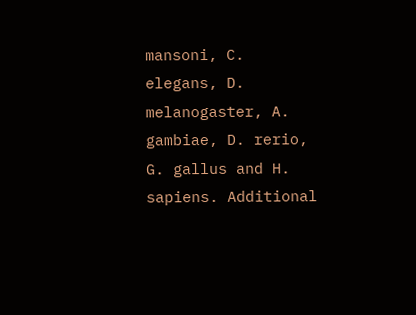mansoni, C. elegans, D. melanogaster, A. gambiae, D. rerio, G. gallus and H. sapiens. Additional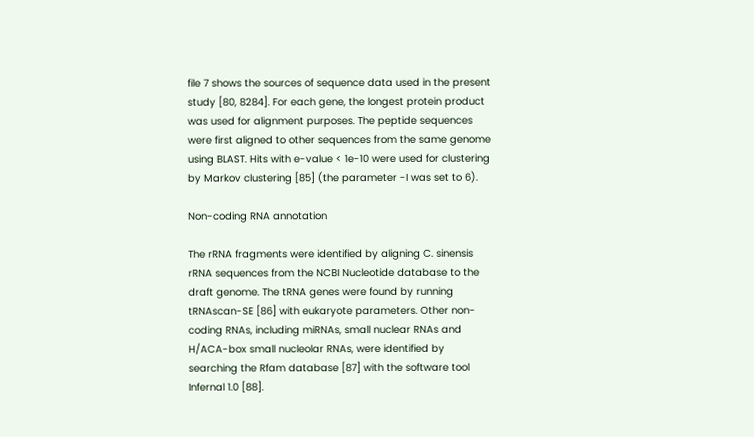file 7 shows the sources of sequence data used in the present study [80, 8284]. For each gene, the longest protein product was used for alignment purposes. The peptide sequences were first aligned to other sequences from the same genome using BLAST. Hits with e-value < 1e-10 were used for clustering by Markov clustering [85] (the parameter -I was set to 6).

Non-coding RNA annotation

The rRNA fragments were identified by aligning C. sinensis rRNA sequences from the NCBI Nucleotide database to the draft genome. The tRNA genes were found by running tRNAscan-SE [86] with eukaryote parameters. Other non-coding RNAs, including miRNAs, small nuclear RNAs and H/ACA-box small nucleolar RNAs, were identified by searching the Rfam database [87] with the software tool Infernal 1.0 [88].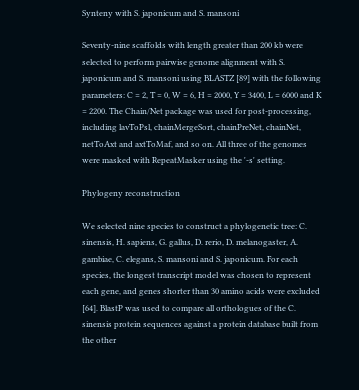Synteny with S. japonicum and S. mansoni

Seventy-nine scaffolds with length greater than 200 kb were selected to perform pairwise genome alignment with S. japonicum and S. mansoni using BLASTZ [89] with the following parameters: C = 2, T = 0, W = 6, H = 2000, Y = 3400, L = 6000 and K = 2200. The Chain/Net package was used for post-processing, including lavToPsl, chainMergeSort, chainPreNet, chainNet, netToAxt and axtToMaf, and so on. All three of the genomes were masked with RepeatMasker using the '-s' setting.

Phylogeny reconstruction

We selected nine species to construct a phylogenetic tree: C. sinensis, H. sapiens, G. gallus, D. rerio, D. melanogaster, A. gambiae, C. elegans, S. mansoni and S. japonicum. For each species, the longest transcript model was chosen to represent each gene, and genes shorter than 30 amino acids were excluded [64]. BlastP was used to compare all orthologues of the C. sinensis protein sequences against a protein database built from the other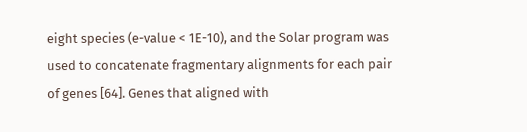eight species (e-value < 1E-10), and the Solar program was used to concatenate fragmentary alignments for each pair of genes [64]. Genes that aligned with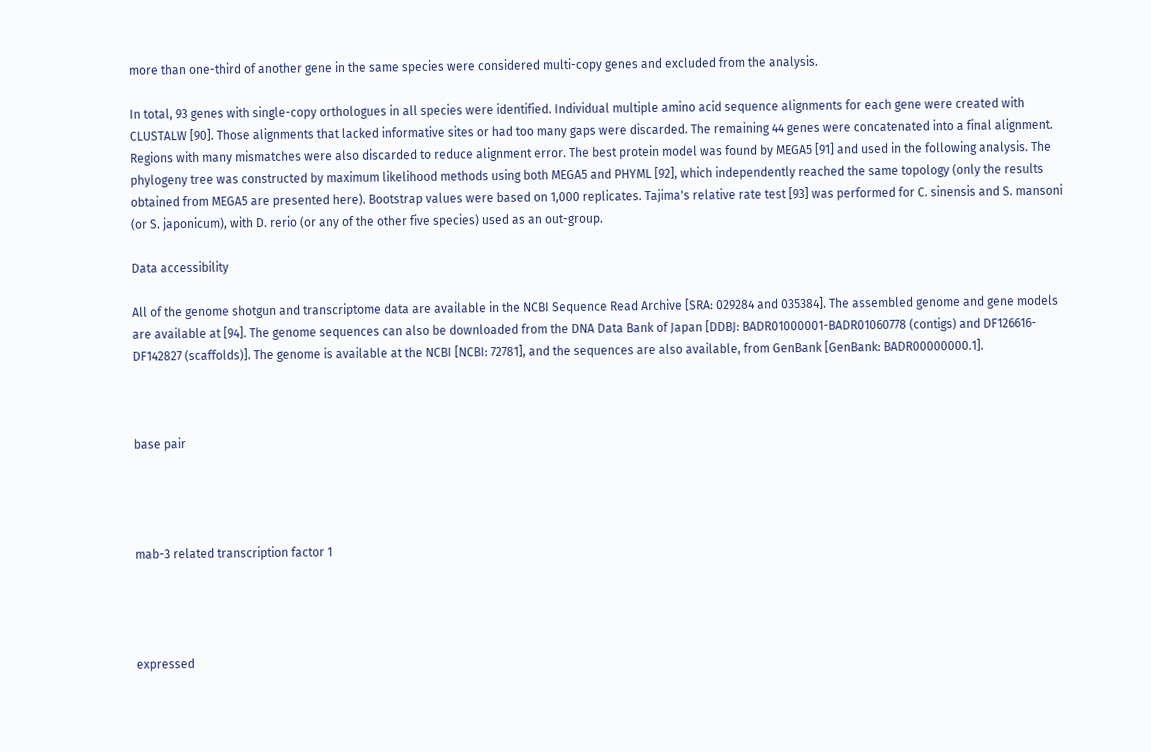more than one-third of another gene in the same species were considered multi-copy genes and excluded from the analysis.

In total, 93 genes with single-copy orthologues in all species were identified. Individual multiple amino acid sequence alignments for each gene were created with CLUSTALW [90]. Those alignments that lacked informative sites or had too many gaps were discarded. The remaining 44 genes were concatenated into a final alignment. Regions with many mismatches were also discarded to reduce alignment error. The best protein model was found by MEGA5 [91] and used in the following analysis. The phylogeny tree was constructed by maximum likelihood methods using both MEGA5 and PHYML [92], which independently reached the same topology (only the results obtained from MEGA5 are presented here). Bootstrap values were based on 1,000 replicates. Tajima's relative rate test [93] was performed for C. sinensis and S. mansoni (or S. japonicum), with D. rerio (or any of the other five species) used as an out-group.

Data accessibility

All of the genome shotgun and transcriptome data are available in the NCBI Sequence Read Archive [SRA: 029284 and 035384]. The assembled genome and gene models are available at [94]. The genome sequences can also be downloaded from the DNA Data Bank of Japan [DDBJ: BADR01000001-BADR01060778 (contigs) and DF126616-DF142827 (scaffolds)]. The genome is available at the NCBI [NCBI: 72781], and the sequences are also available, from GenBank [GenBank: BADR00000000.1].



base pair




mab-3 related transcription factor 1




expressed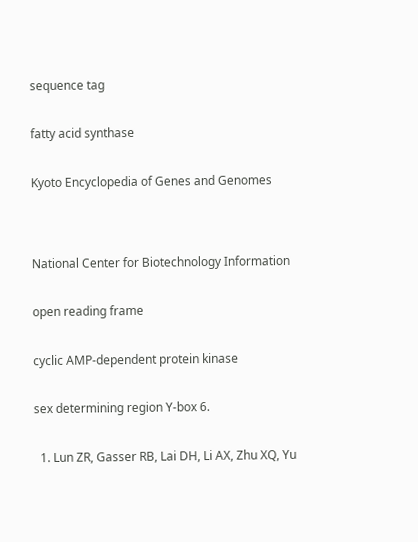sequence tag


fatty acid synthase


Kyoto Encyclopedia of Genes and Genomes




National Center for Biotechnology Information


open reading frame


cyclic AMP-dependent protein kinase


sex determining region Y-box 6.


  1. Lun ZR, Gasser RB, Lai DH, Li AX, Zhu XQ, Yu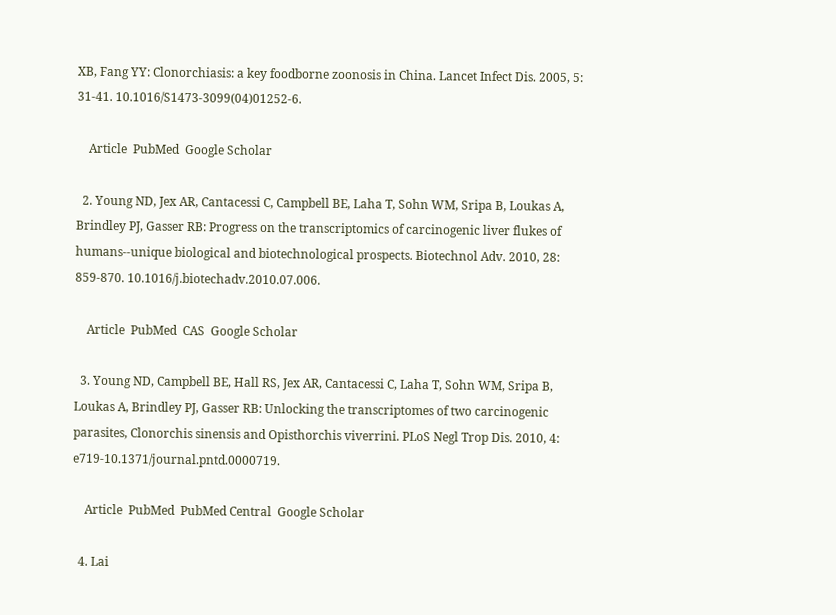XB, Fang YY: Clonorchiasis: a key foodborne zoonosis in China. Lancet Infect Dis. 2005, 5: 31-41. 10.1016/S1473-3099(04)01252-6.

    Article  PubMed  Google Scholar

  2. Young ND, Jex AR, Cantacessi C, Campbell BE, Laha T, Sohn WM, Sripa B, Loukas A, Brindley PJ, Gasser RB: Progress on the transcriptomics of carcinogenic liver flukes of humans--unique biological and biotechnological prospects. Biotechnol Adv. 2010, 28: 859-870. 10.1016/j.biotechadv.2010.07.006.

    Article  PubMed  CAS  Google Scholar

  3. Young ND, Campbell BE, Hall RS, Jex AR, Cantacessi C, Laha T, Sohn WM, Sripa B, Loukas A, Brindley PJ, Gasser RB: Unlocking the transcriptomes of two carcinogenic parasites, Clonorchis sinensis and Opisthorchis viverrini. PLoS Negl Trop Dis. 2010, 4: e719-10.1371/journal.pntd.0000719.

    Article  PubMed  PubMed Central  Google Scholar

  4. Lai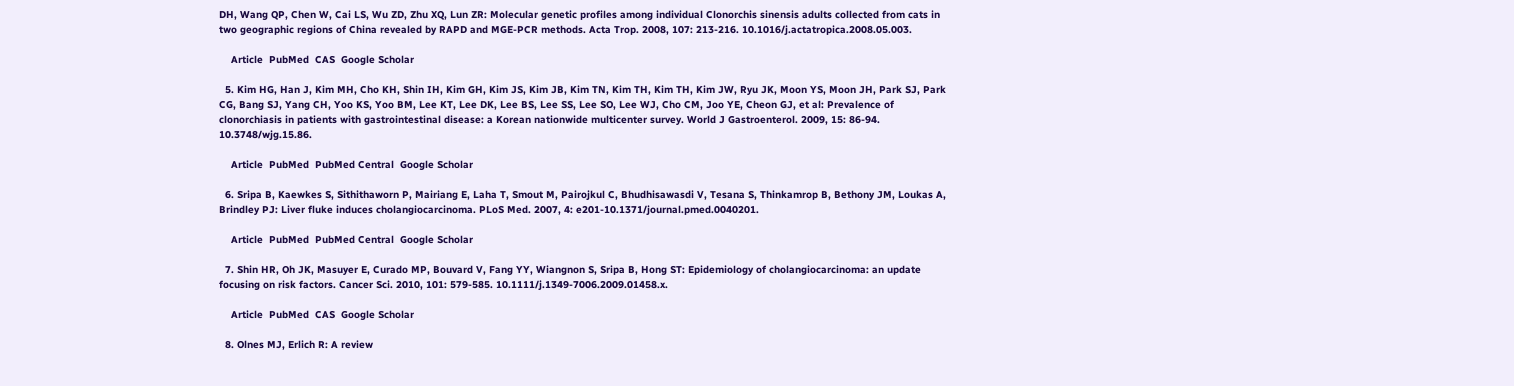DH, Wang QP, Chen W, Cai LS, Wu ZD, Zhu XQ, Lun ZR: Molecular genetic profiles among individual Clonorchis sinensis adults collected from cats in two geographic regions of China revealed by RAPD and MGE-PCR methods. Acta Trop. 2008, 107: 213-216. 10.1016/j.actatropica.2008.05.003.

    Article  PubMed  CAS  Google Scholar

  5. Kim HG, Han J, Kim MH, Cho KH, Shin IH, Kim GH, Kim JS, Kim JB, Kim TN, Kim TH, Kim TH, Kim JW, Ryu JK, Moon YS, Moon JH, Park SJ, Park CG, Bang SJ, Yang CH, Yoo KS, Yoo BM, Lee KT, Lee DK, Lee BS, Lee SS, Lee SO, Lee WJ, Cho CM, Joo YE, Cheon GJ, et al: Prevalence of clonorchiasis in patients with gastrointestinal disease: a Korean nationwide multicenter survey. World J Gastroenterol. 2009, 15: 86-94. 10.3748/wjg.15.86.

    Article  PubMed  PubMed Central  Google Scholar

  6. Sripa B, Kaewkes S, Sithithaworn P, Mairiang E, Laha T, Smout M, Pairojkul C, Bhudhisawasdi V, Tesana S, Thinkamrop B, Bethony JM, Loukas A, Brindley PJ: Liver fluke induces cholangiocarcinoma. PLoS Med. 2007, 4: e201-10.1371/journal.pmed.0040201.

    Article  PubMed  PubMed Central  Google Scholar

  7. Shin HR, Oh JK, Masuyer E, Curado MP, Bouvard V, Fang YY, Wiangnon S, Sripa B, Hong ST: Epidemiology of cholangiocarcinoma: an update focusing on risk factors. Cancer Sci. 2010, 101: 579-585. 10.1111/j.1349-7006.2009.01458.x.

    Article  PubMed  CAS  Google Scholar

  8. Olnes MJ, Erlich R: A review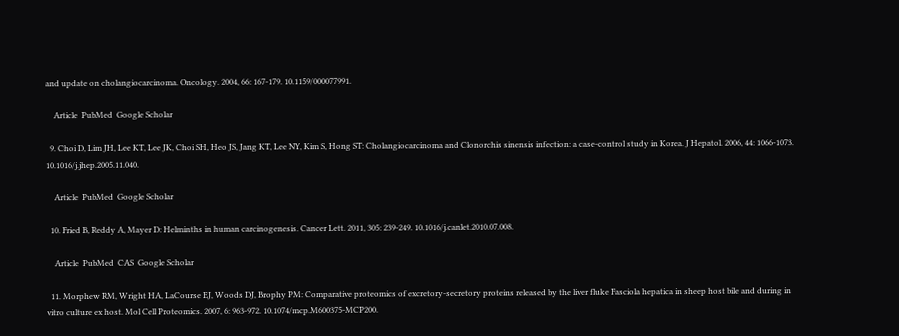and update on cholangiocarcinoma. Oncology. 2004, 66: 167-179. 10.1159/000077991.

    Article  PubMed  Google Scholar

  9. Choi D, Lim JH, Lee KT, Lee JK, Choi SH, Heo JS, Jang KT, Lee NY, Kim S, Hong ST: Cholangiocarcinoma and Clonorchis sinensis infection: a case-control study in Korea. J Hepatol. 2006, 44: 1066-1073. 10.1016/j.jhep.2005.11.040.

    Article  PubMed  Google Scholar

  10. Fried B, Reddy A, Mayer D: Helminths in human carcinogenesis. Cancer Lett. 2011, 305: 239-249. 10.1016/j.canlet.2010.07.008.

    Article  PubMed  CAS  Google Scholar

  11. Morphew RM, Wright HA, LaCourse EJ, Woods DJ, Brophy PM: Comparative proteomics of excretory-secretory proteins released by the liver fluke Fasciola hepatica in sheep host bile and during in vitro culture ex host. Mol Cell Proteomics. 2007, 6: 963-972. 10.1074/mcp.M600375-MCP200.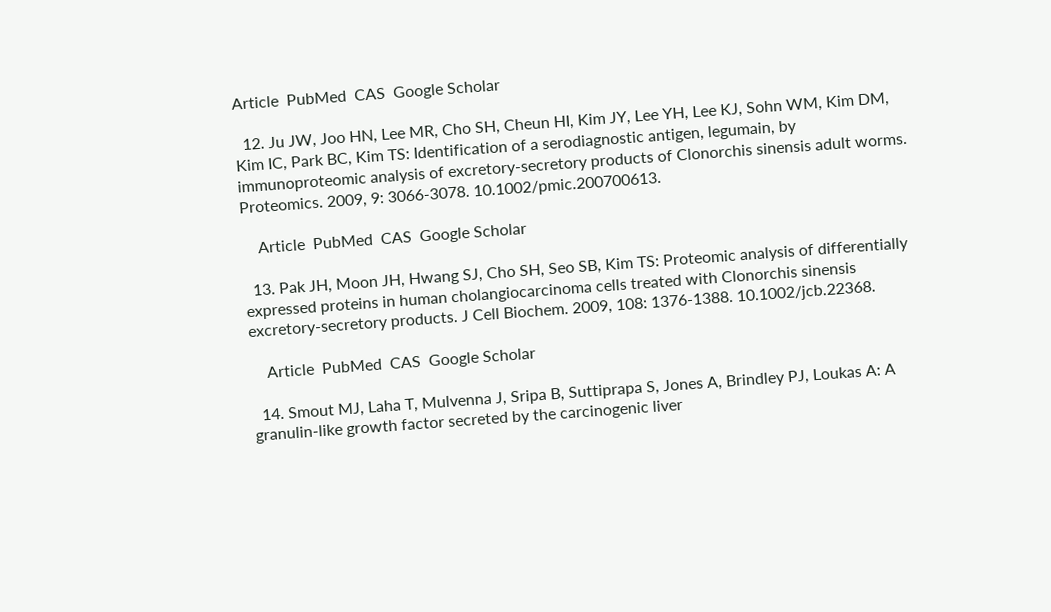Article  PubMed  CAS  Google Scholar

  12. Ju JW, Joo HN, Lee MR, Cho SH, Cheun HI, Kim JY, Lee YH, Lee KJ, Sohn WM, Kim DM, Kim IC, Park BC, Kim TS: Identification of a serodiagnostic antigen, legumain, by immunoproteomic analysis of excretory-secretory products of Clonorchis sinensis adult worms. Proteomics. 2009, 9: 3066-3078. 10.1002/pmic.200700613.

    Article  PubMed  CAS  Google Scholar

  13. Pak JH, Moon JH, Hwang SJ, Cho SH, Seo SB, Kim TS: Proteomic analysis of differentially expressed proteins in human cholangiocarcinoma cells treated with Clonorchis sinensis excretory-secretory products. J Cell Biochem. 2009, 108: 1376-1388. 10.1002/jcb.22368.

    Article  PubMed  CAS  Google Scholar

  14. Smout MJ, Laha T, Mulvenna J, Sripa B, Suttiprapa S, Jones A, Brindley PJ, Loukas A: A granulin-like growth factor secreted by the carcinogenic liver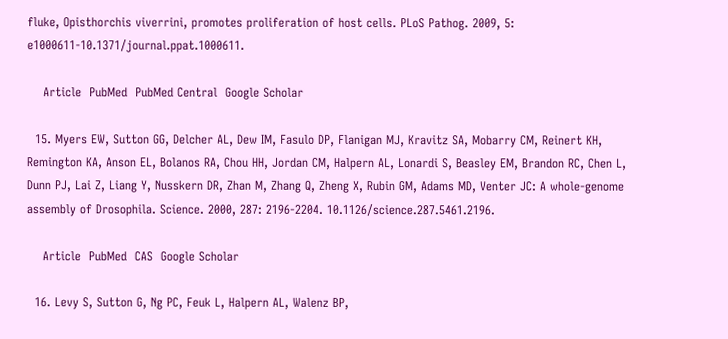fluke, Opisthorchis viverrini, promotes proliferation of host cells. PLoS Pathog. 2009, 5: e1000611-10.1371/journal.ppat.1000611.

    Article  PubMed  PubMed Central  Google Scholar

  15. Myers EW, Sutton GG, Delcher AL, Dew IM, Fasulo DP, Flanigan MJ, Kravitz SA, Mobarry CM, Reinert KH, Remington KA, Anson EL, Bolanos RA, Chou HH, Jordan CM, Halpern AL, Lonardi S, Beasley EM, Brandon RC, Chen L, Dunn PJ, Lai Z, Liang Y, Nusskern DR, Zhan M, Zhang Q, Zheng X, Rubin GM, Adams MD, Venter JC: A whole-genome assembly of Drosophila. Science. 2000, 287: 2196-2204. 10.1126/science.287.5461.2196.

    Article  PubMed  CAS  Google Scholar

  16. Levy S, Sutton G, Ng PC, Feuk L, Halpern AL, Walenz BP,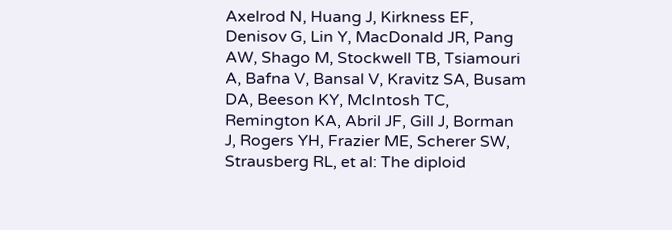Axelrod N, Huang J, Kirkness EF, Denisov G, Lin Y, MacDonald JR, Pang AW, Shago M, Stockwell TB, Tsiamouri A, Bafna V, Bansal V, Kravitz SA, Busam DA, Beeson KY, McIntosh TC, Remington KA, Abril JF, Gill J, Borman J, Rogers YH, Frazier ME, Scherer SW, Strausberg RL, et al: The diploid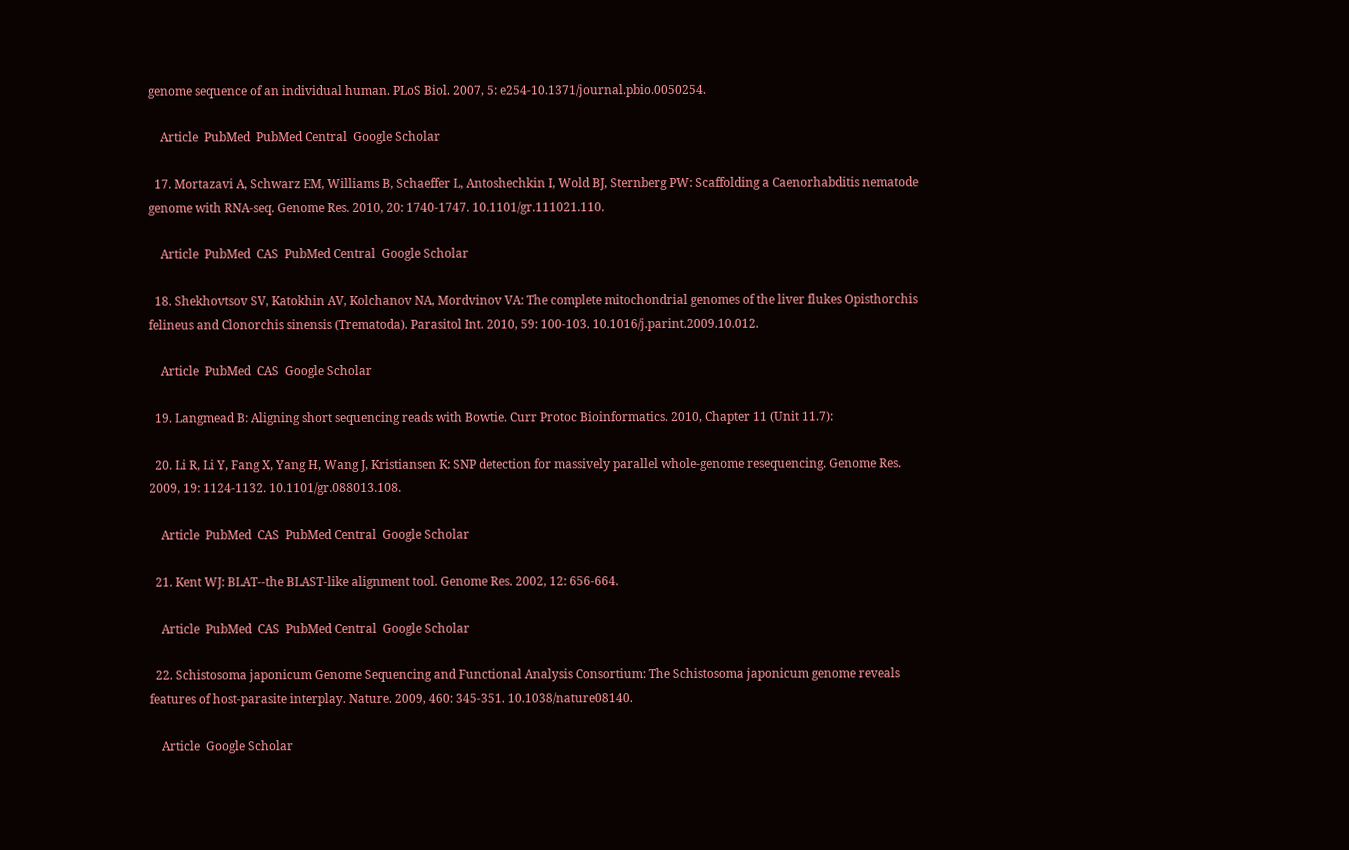genome sequence of an individual human. PLoS Biol. 2007, 5: e254-10.1371/journal.pbio.0050254.

    Article  PubMed  PubMed Central  Google Scholar

  17. Mortazavi A, Schwarz EM, Williams B, Schaeffer L, Antoshechkin I, Wold BJ, Sternberg PW: Scaffolding a Caenorhabditis nematode genome with RNA-seq. Genome Res. 2010, 20: 1740-1747. 10.1101/gr.111021.110.

    Article  PubMed  CAS  PubMed Central  Google Scholar

  18. Shekhovtsov SV, Katokhin AV, Kolchanov NA, Mordvinov VA: The complete mitochondrial genomes of the liver flukes Opisthorchis felineus and Clonorchis sinensis (Trematoda). Parasitol Int. 2010, 59: 100-103. 10.1016/j.parint.2009.10.012.

    Article  PubMed  CAS  Google Scholar

  19. Langmead B: Aligning short sequencing reads with Bowtie. Curr Protoc Bioinformatics. 2010, Chapter 11 (Unit 11.7):

  20. Li R, Li Y, Fang X, Yang H, Wang J, Kristiansen K: SNP detection for massively parallel whole-genome resequencing. Genome Res. 2009, 19: 1124-1132. 10.1101/gr.088013.108.

    Article  PubMed  CAS  PubMed Central  Google Scholar

  21. Kent WJ: BLAT--the BLAST-like alignment tool. Genome Res. 2002, 12: 656-664.

    Article  PubMed  CAS  PubMed Central  Google Scholar

  22. Schistosoma japonicum Genome Sequencing and Functional Analysis Consortium: The Schistosoma japonicum genome reveals features of host-parasite interplay. Nature. 2009, 460: 345-351. 10.1038/nature08140.

    Article  Google Scholar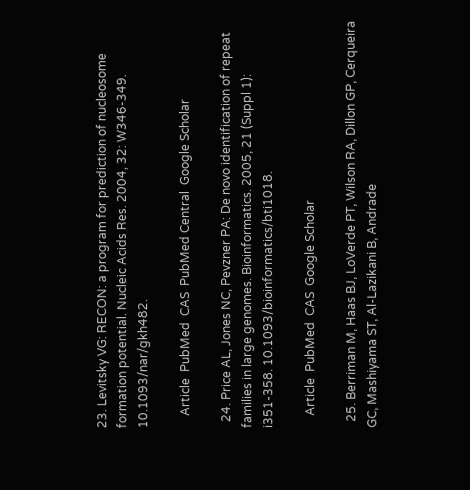23. Levitsky VG: RECON: a program for prediction of nucleosome formation potential. Nucleic Acids Res. 2004, 32: W346-349. 10.1093/nar/gkh482.

    Article  PubMed  CAS  PubMed Central  Google Scholar

  24. Price AL, Jones NC, Pevzner PA: De novo identification of repeat families in large genomes. Bioinformatics. 2005, 21 (Suppl 1): i351-358. 10.1093/bioinformatics/bti1018.

    Article  PubMed  CAS  Google Scholar

  25. Berriman M, Haas BJ, LoVerde PT, Wilson RA, Dillon GP, Cerqueira GC, Mashiyama ST, Al-Lazikani B, Andrade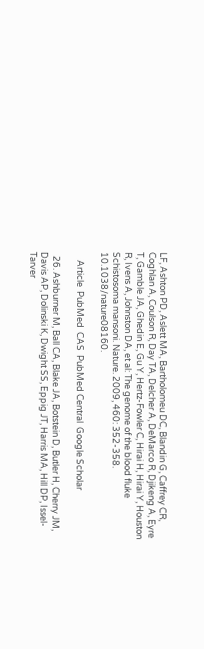LF, Ashton PD, Aslett MA, Bartholomeu DC, Blandin G, Caffrey CR, Coghlan A, Coulson R, Day TA, Delcher A, DeMarco R, Djikeng A, Eyre T, Gamble JA, Ghedin E, Gu Y, Hertz-Fowler C, Hirai H, Hirai Y, Houston R, Ivens A, Johnston DA, et al: The genome of the blood fluke Schistosoma mansoni. Nature. 2009, 460: 352-358. 10.1038/nature08160.

    Article  PubMed  CAS  PubMed Central  Google Scholar

  26. Ashburner M, Ball CA, Blake JA, Botstein D, Butler H, Cherry JM, Davis AP, Dolinski K, Dwight SS, Eppig JT, Harris MA, Hill DP, Issel-Tarver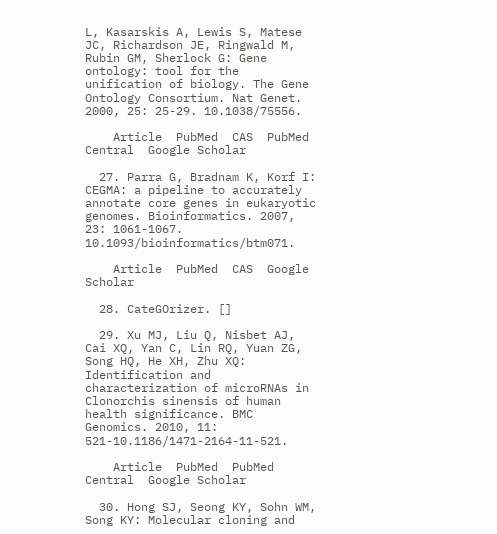L, Kasarskis A, Lewis S, Matese JC, Richardson JE, Ringwald M, Rubin GM, Sherlock G: Gene ontology: tool for the unification of biology. The Gene Ontology Consortium. Nat Genet. 2000, 25: 25-29. 10.1038/75556.

    Article  PubMed  CAS  PubMed Central  Google Scholar

  27. Parra G, Bradnam K, Korf I: CEGMA: a pipeline to accurately annotate core genes in eukaryotic genomes. Bioinformatics. 2007, 23: 1061-1067. 10.1093/bioinformatics/btm071.

    Article  PubMed  CAS  Google Scholar

  28. CateGOrizer. []

  29. Xu MJ, Liu Q, Nisbet AJ, Cai XQ, Yan C, Lin RQ, Yuan ZG, Song HQ, He XH, Zhu XQ: Identification and characterization of microRNAs in Clonorchis sinensis of human health significance. BMC Genomics. 2010, 11: 521-10.1186/1471-2164-11-521.

    Article  PubMed  PubMed Central  Google Scholar

  30. Hong SJ, Seong KY, Sohn WM, Song KY: Molecular cloning and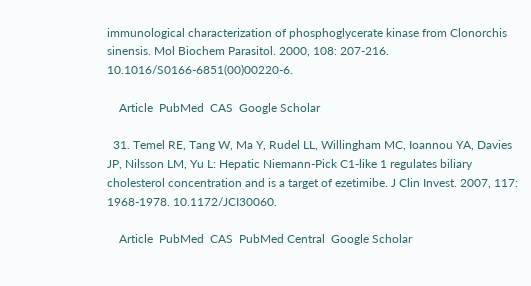immunological characterization of phosphoglycerate kinase from Clonorchis sinensis. Mol Biochem Parasitol. 2000, 108: 207-216. 10.1016/S0166-6851(00)00220-6.

    Article  PubMed  CAS  Google Scholar

  31. Temel RE, Tang W, Ma Y, Rudel LL, Willingham MC, Ioannou YA, Davies JP, Nilsson LM, Yu L: Hepatic Niemann-Pick C1-like 1 regulates biliary cholesterol concentration and is a target of ezetimibe. J Clin Invest. 2007, 117: 1968-1978. 10.1172/JCI30060.

    Article  PubMed  CAS  PubMed Central  Google Scholar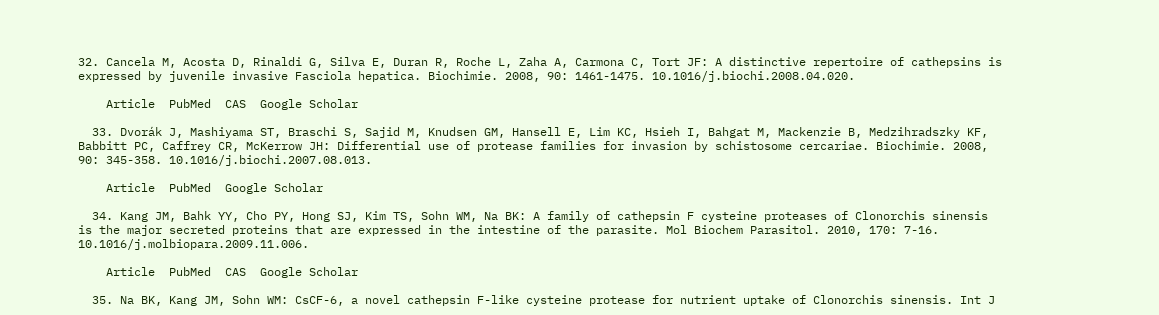32. Cancela M, Acosta D, Rinaldi G, Silva E, Duran R, Roche L, Zaha A, Carmona C, Tort JF: A distinctive repertoire of cathepsins is expressed by juvenile invasive Fasciola hepatica. Biochimie. 2008, 90: 1461-1475. 10.1016/j.biochi.2008.04.020.

    Article  PubMed  CAS  Google Scholar

  33. Dvorák J, Mashiyama ST, Braschi S, Sajid M, Knudsen GM, Hansell E, Lim KC, Hsieh I, Bahgat M, Mackenzie B, Medzihradszky KF, Babbitt PC, Caffrey CR, McKerrow JH: Differential use of protease families for invasion by schistosome cercariae. Biochimie. 2008, 90: 345-358. 10.1016/j.biochi.2007.08.013.

    Article  PubMed  Google Scholar

  34. Kang JM, Bahk YY, Cho PY, Hong SJ, Kim TS, Sohn WM, Na BK: A family of cathepsin F cysteine proteases of Clonorchis sinensis is the major secreted proteins that are expressed in the intestine of the parasite. Mol Biochem Parasitol. 2010, 170: 7-16. 10.1016/j.molbiopara.2009.11.006.

    Article  PubMed  CAS  Google Scholar

  35. Na BK, Kang JM, Sohn WM: CsCF-6, a novel cathepsin F-like cysteine protease for nutrient uptake of Clonorchis sinensis. Int J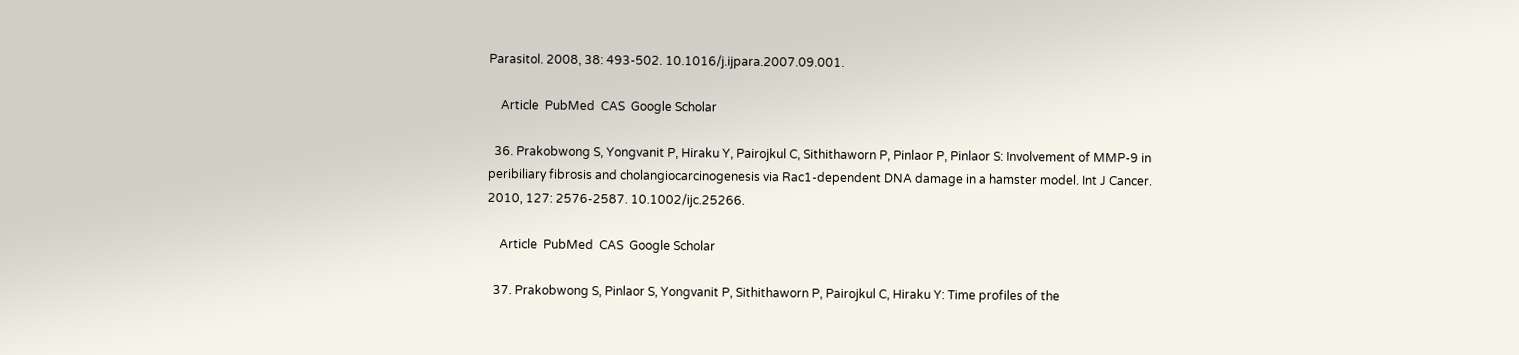Parasitol. 2008, 38: 493-502. 10.1016/j.ijpara.2007.09.001.

    Article  PubMed  CAS  Google Scholar

  36. Prakobwong S, Yongvanit P, Hiraku Y, Pairojkul C, Sithithaworn P, Pinlaor P, Pinlaor S: Involvement of MMP-9 in peribiliary fibrosis and cholangiocarcinogenesis via Rac1-dependent DNA damage in a hamster model. Int J Cancer. 2010, 127: 2576-2587. 10.1002/ijc.25266.

    Article  PubMed  CAS  Google Scholar

  37. Prakobwong S, Pinlaor S, Yongvanit P, Sithithaworn P, Pairojkul C, Hiraku Y: Time profiles of the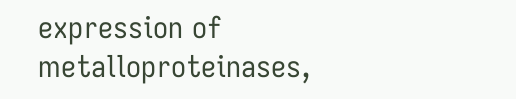expression of metalloproteinases,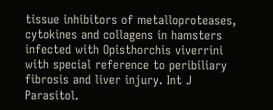tissue inhibitors of metalloproteases, cytokines and collagens in hamsters infected with Opisthorchis viverrini with special reference to peribiliary fibrosis and liver injury. Int J Parasitol.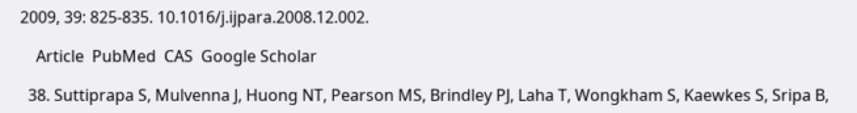2009, 39: 825-835. 10.1016/j.ijpara.2008.12.002.

    Article  PubMed  CAS  Google Scholar

  38. Suttiprapa S, Mulvenna J, Huong NT, Pearson MS, Brindley PJ, Laha T, Wongkham S, Kaewkes S, Sripa B,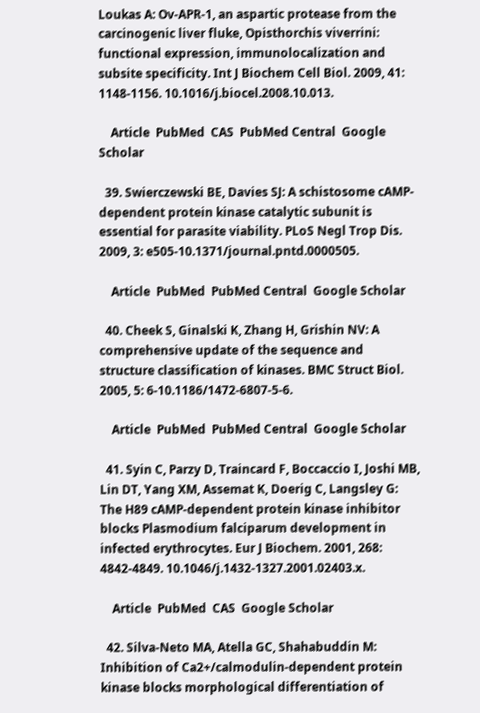Loukas A: Ov-APR-1, an aspartic protease from the carcinogenic liver fluke, Opisthorchis viverrini: functional expression, immunolocalization and subsite specificity. Int J Biochem Cell Biol. 2009, 41: 1148-1156. 10.1016/j.biocel.2008.10.013.

    Article  PubMed  CAS  PubMed Central  Google Scholar

  39. Swierczewski BE, Davies SJ: A schistosome cAMP-dependent protein kinase catalytic subunit is essential for parasite viability. PLoS Negl Trop Dis. 2009, 3: e505-10.1371/journal.pntd.0000505.

    Article  PubMed  PubMed Central  Google Scholar

  40. Cheek S, Ginalski K, Zhang H, Grishin NV: A comprehensive update of the sequence and structure classification of kinases. BMC Struct Biol. 2005, 5: 6-10.1186/1472-6807-5-6.

    Article  PubMed  PubMed Central  Google Scholar

  41. Syin C, Parzy D, Traincard F, Boccaccio I, Joshi MB, Lin DT, Yang XM, Assemat K, Doerig C, Langsley G: The H89 cAMP-dependent protein kinase inhibitor blocks Plasmodium falciparum development in infected erythrocytes. Eur J Biochem. 2001, 268: 4842-4849. 10.1046/j.1432-1327.2001.02403.x.

    Article  PubMed  CAS  Google Scholar

  42. Silva-Neto MA, Atella GC, Shahabuddin M: Inhibition of Ca2+/calmodulin-dependent protein kinase blocks morphological differentiation of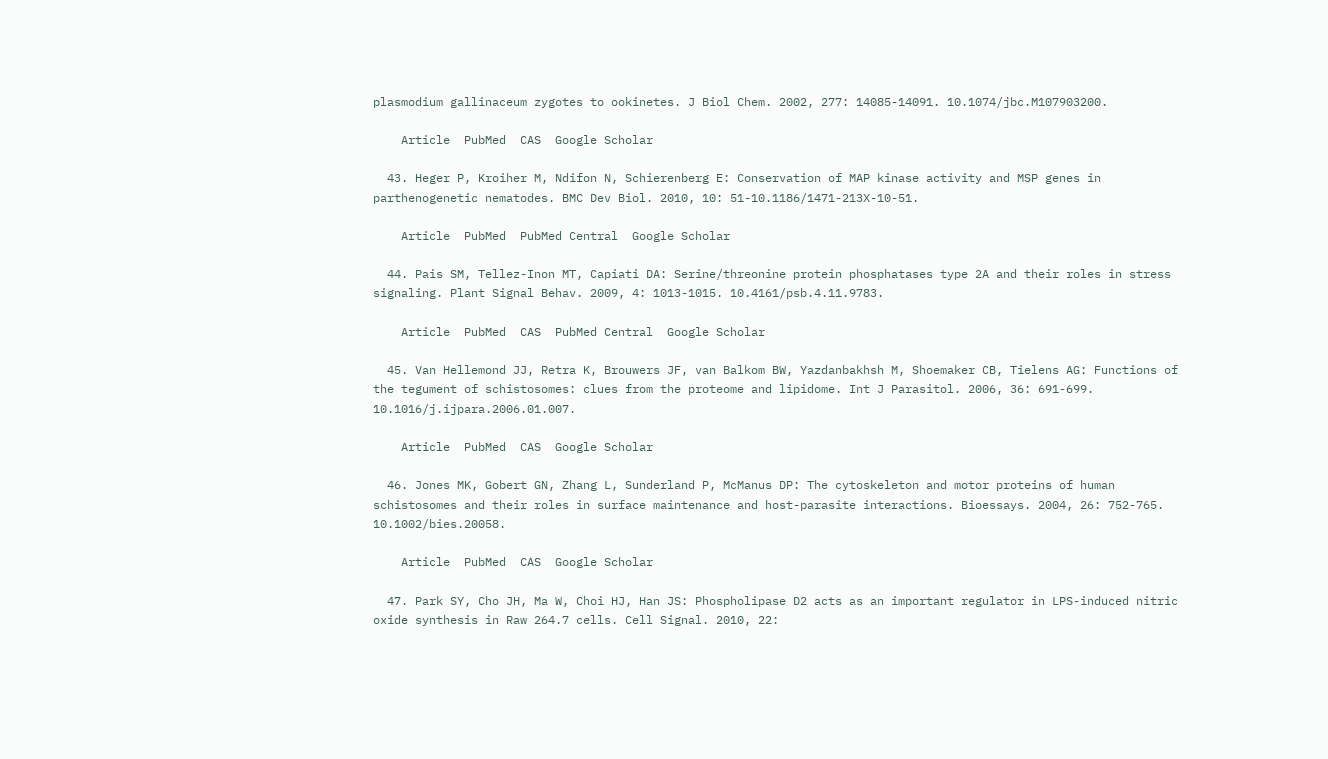plasmodium gallinaceum zygotes to ookinetes. J Biol Chem. 2002, 277: 14085-14091. 10.1074/jbc.M107903200.

    Article  PubMed  CAS  Google Scholar

  43. Heger P, Kroiher M, Ndifon N, Schierenberg E: Conservation of MAP kinase activity and MSP genes in parthenogenetic nematodes. BMC Dev Biol. 2010, 10: 51-10.1186/1471-213X-10-51.

    Article  PubMed  PubMed Central  Google Scholar

  44. Pais SM, Tellez-Inon MT, Capiati DA: Serine/threonine protein phosphatases type 2A and their roles in stress signaling. Plant Signal Behav. 2009, 4: 1013-1015. 10.4161/psb.4.11.9783.

    Article  PubMed  CAS  PubMed Central  Google Scholar

  45. Van Hellemond JJ, Retra K, Brouwers JF, van Balkom BW, Yazdanbakhsh M, Shoemaker CB, Tielens AG: Functions of the tegument of schistosomes: clues from the proteome and lipidome. Int J Parasitol. 2006, 36: 691-699. 10.1016/j.ijpara.2006.01.007.

    Article  PubMed  CAS  Google Scholar

  46. Jones MK, Gobert GN, Zhang L, Sunderland P, McManus DP: The cytoskeleton and motor proteins of human schistosomes and their roles in surface maintenance and host-parasite interactions. Bioessays. 2004, 26: 752-765. 10.1002/bies.20058.

    Article  PubMed  CAS  Google Scholar

  47. Park SY, Cho JH, Ma W, Choi HJ, Han JS: Phospholipase D2 acts as an important regulator in LPS-induced nitric oxide synthesis in Raw 264.7 cells. Cell Signal. 2010, 22: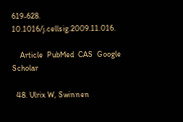619-628. 10.1016/j.cellsig.2009.11.016.

    Article  PubMed  CAS  Google Scholar

  48. Ulrix W, Swinnen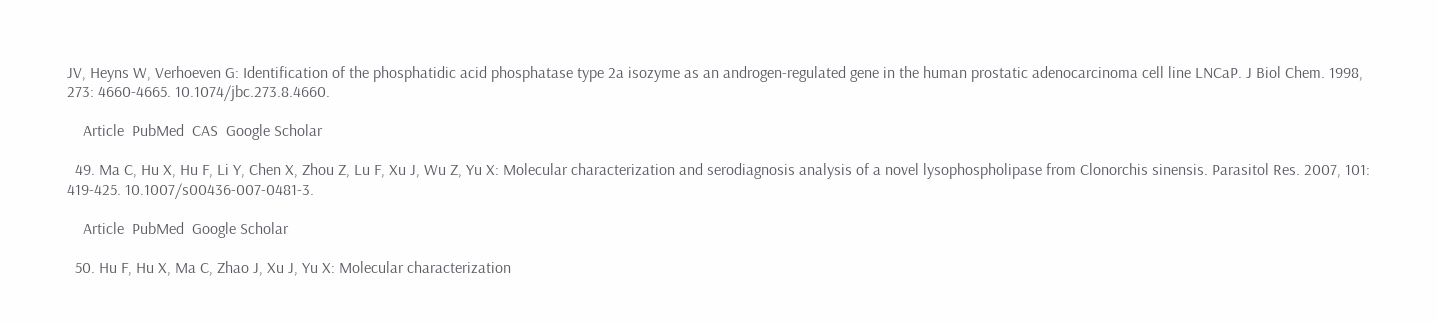JV, Heyns W, Verhoeven G: Identification of the phosphatidic acid phosphatase type 2a isozyme as an androgen-regulated gene in the human prostatic adenocarcinoma cell line LNCaP. J Biol Chem. 1998, 273: 4660-4665. 10.1074/jbc.273.8.4660.

    Article  PubMed  CAS  Google Scholar

  49. Ma C, Hu X, Hu F, Li Y, Chen X, Zhou Z, Lu F, Xu J, Wu Z, Yu X: Molecular characterization and serodiagnosis analysis of a novel lysophospholipase from Clonorchis sinensis. Parasitol Res. 2007, 101: 419-425. 10.1007/s00436-007-0481-3.

    Article  PubMed  Google Scholar

  50. Hu F, Hu X, Ma C, Zhao J, Xu J, Yu X: Molecular characterization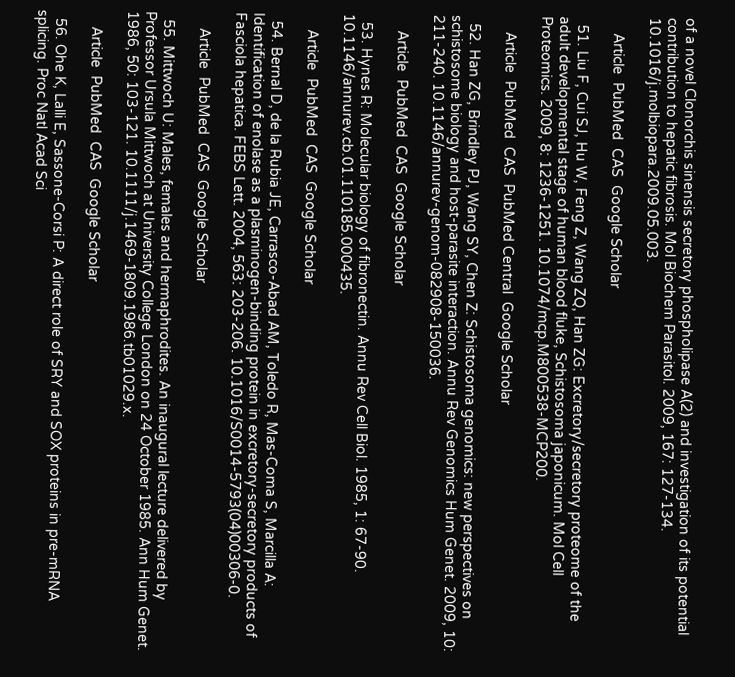of a novel Clonorchis sinensis secretory phospholipase A(2) and investigation of its potential contribution to hepatic fibrosis. Mol Biochem Parasitol. 2009, 167: 127-134. 10.1016/j.molbiopara.2009.05.003.

    Article  PubMed  CAS  Google Scholar

  51. Liu F, Cui SJ, Hu W, Feng Z, Wang ZQ, Han ZG: Excretory/secretory proteome of the adult developmental stage of human blood fluke, Schistosoma japonicum. Mol Cell Proteomics. 2009, 8: 1236-1251. 10.1074/mcp.M800538-MCP200.

    Article  PubMed  CAS  PubMed Central  Google Scholar

  52. Han ZG, Brindley PJ, Wang SY, Chen Z: Schistosoma genomics: new perspectives on schistosome biology and host-parasite interaction. Annu Rev Genomics Hum Genet. 2009, 10: 211-240. 10.1146/annurev-genom-082908-150036.

    Article  PubMed  CAS  Google Scholar

  53. Hynes R: Molecular biology of fibronectin. Annu Rev Cell Biol. 1985, 1: 67-90. 10.1146/annurev.cb.01.110185.000435.

    Article  PubMed  CAS  Google Scholar

  54. Bernal D, de la Rubia JE, Carrasco-Abad AM, Toledo R, Mas-Coma S, Marcilla A: Identification of enolase as a plasminogen-binding protein in excretory-secretory products of Fasciola hepatica. FEBS Lett. 2004, 563: 203-206. 10.1016/S0014-5793(04)00306-0.

    Article  PubMed  CAS  Google Scholar

  55. Mittwoch U: Males, females and hermaphrodites. An inaugural lecture delivered by Professor Ursula Mittwoch at University College London on 24 October 1985. Ann Hum Genet. 1986, 50: 103-121. 10.1111/j.1469-1809.1986.tb01029.x.

    Article  PubMed  CAS  Google Scholar

  56. Ohe K, Lalli E, Sassone-Corsi P: A direct role of SRY and SOX proteins in pre-mRNA splicing. Proc Natl Acad Sci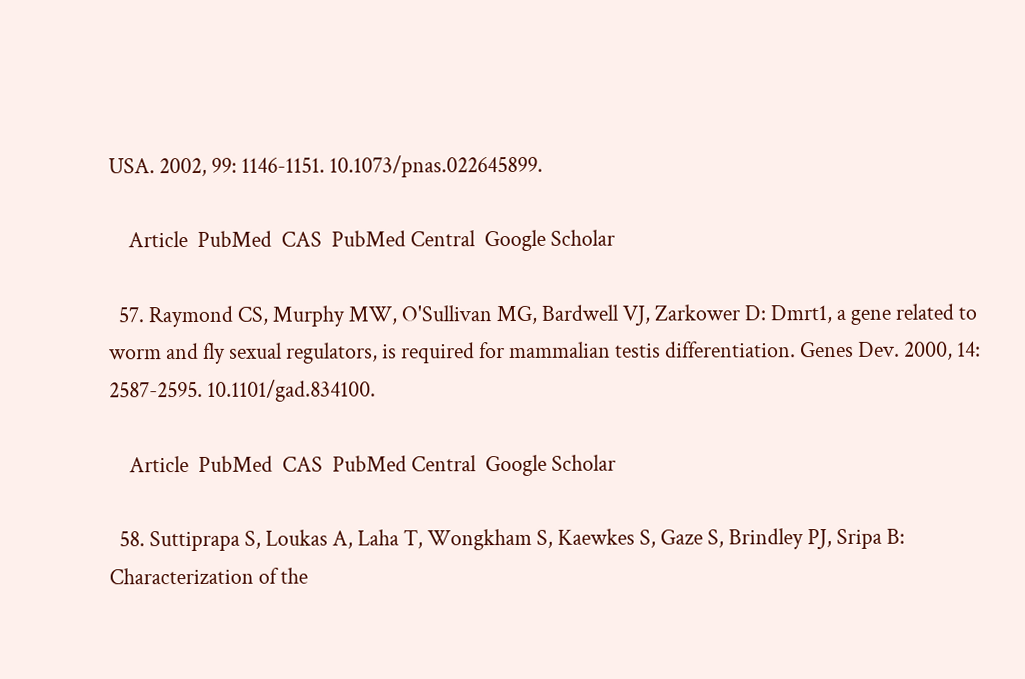USA. 2002, 99: 1146-1151. 10.1073/pnas.022645899.

    Article  PubMed  CAS  PubMed Central  Google Scholar

  57. Raymond CS, Murphy MW, O'Sullivan MG, Bardwell VJ, Zarkower D: Dmrt1, a gene related to worm and fly sexual regulators, is required for mammalian testis differentiation. Genes Dev. 2000, 14: 2587-2595. 10.1101/gad.834100.

    Article  PubMed  CAS  PubMed Central  Google Scholar

  58. Suttiprapa S, Loukas A, Laha T, Wongkham S, Kaewkes S, Gaze S, Brindley PJ, Sripa B: Characterization of the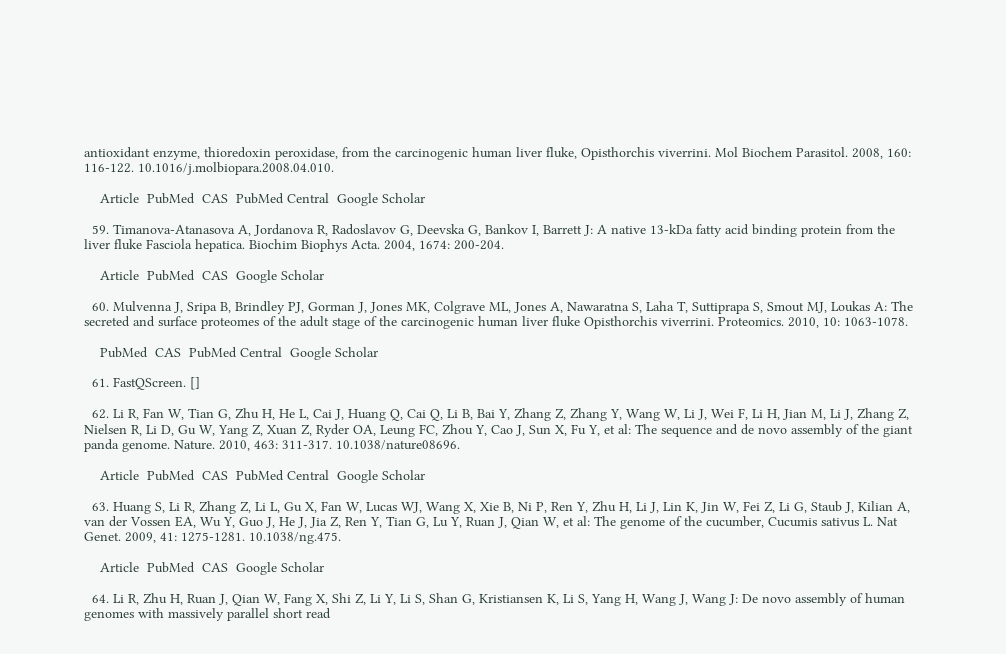antioxidant enzyme, thioredoxin peroxidase, from the carcinogenic human liver fluke, Opisthorchis viverrini. Mol Biochem Parasitol. 2008, 160: 116-122. 10.1016/j.molbiopara.2008.04.010.

    Article  PubMed  CAS  PubMed Central  Google Scholar

  59. Timanova-Atanasova A, Jordanova R, Radoslavov G, Deevska G, Bankov I, Barrett J: A native 13-kDa fatty acid binding protein from the liver fluke Fasciola hepatica. Biochim Biophys Acta. 2004, 1674: 200-204.

    Article  PubMed  CAS  Google Scholar

  60. Mulvenna J, Sripa B, Brindley PJ, Gorman J, Jones MK, Colgrave ML, Jones A, Nawaratna S, Laha T, Suttiprapa S, Smout MJ, Loukas A: The secreted and surface proteomes of the adult stage of the carcinogenic human liver fluke Opisthorchis viverrini. Proteomics. 2010, 10: 1063-1078.

    PubMed  CAS  PubMed Central  Google Scholar

  61. FastQScreen. []

  62. Li R, Fan W, Tian G, Zhu H, He L, Cai J, Huang Q, Cai Q, Li B, Bai Y, Zhang Z, Zhang Y, Wang W, Li J, Wei F, Li H, Jian M, Li J, Zhang Z, Nielsen R, Li D, Gu W, Yang Z, Xuan Z, Ryder OA, Leung FC, Zhou Y, Cao J, Sun X, Fu Y, et al: The sequence and de novo assembly of the giant panda genome. Nature. 2010, 463: 311-317. 10.1038/nature08696.

    Article  PubMed  CAS  PubMed Central  Google Scholar

  63. Huang S, Li R, Zhang Z, Li L, Gu X, Fan W, Lucas WJ, Wang X, Xie B, Ni P, Ren Y, Zhu H, Li J, Lin K, Jin W, Fei Z, Li G, Staub J, Kilian A, van der Vossen EA, Wu Y, Guo J, He J, Jia Z, Ren Y, Tian G, Lu Y, Ruan J, Qian W, et al: The genome of the cucumber, Cucumis sativus L. Nat Genet. 2009, 41: 1275-1281. 10.1038/ng.475.

    Article  PubMed  CAS  Google Scholar

  64. Li R, Zhu H, Ruan J, Qian W, Fang X, Shi Z, Li Y, Li S, Shan G, Kristiansen K, Li S, Yang H, Wang J, Wang J: De novo assembly of human genomes with massively parallel short read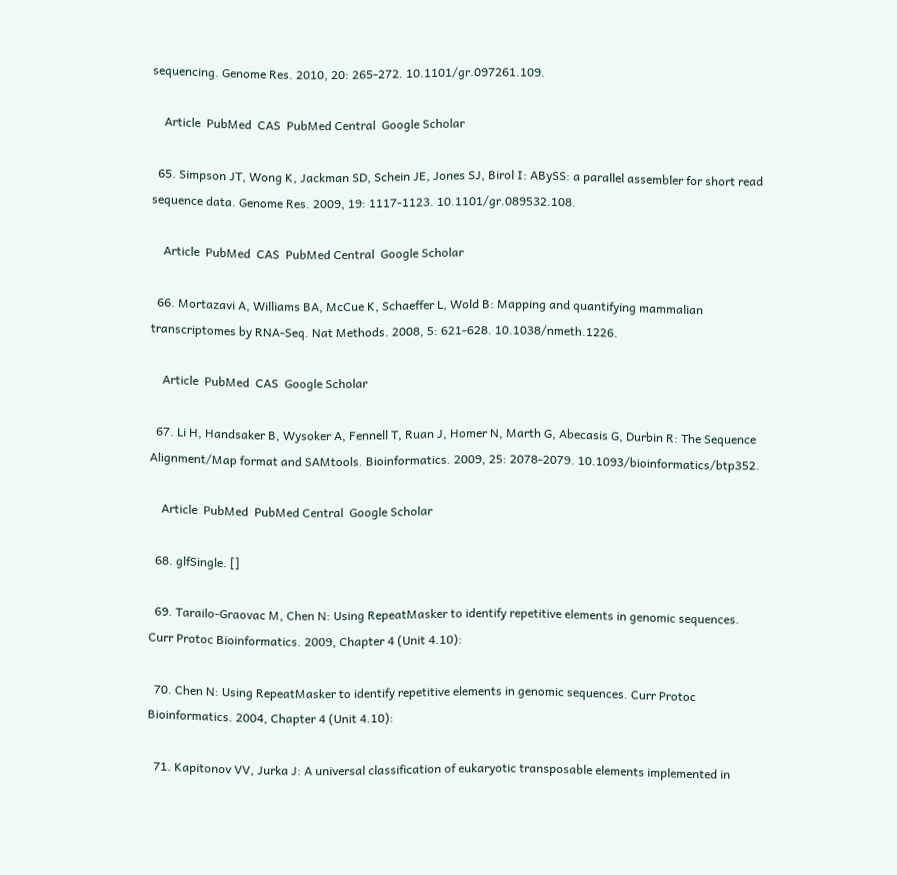sequencing. Genome Res. 2010, 20: 265-272. 10.1101/gr.097261.109.

    Article  PubMed  CAS  PubMed Central  Google Scholar

  65. Simpson JT, Wong K, Jackman SD, Schein JE, Jones SJ, Birol I: ABySS: a parallel assembler for short read sequence data. Genome Res. 2009, 19: 1117-1123. 10.1101/gr.089532.108.

    Article  PubMed  CAS  PubMed Central  Google Scholar

  66. Mortazavi A, Williams BA, McCue K, Schaeffer L, Wold B: Mapping and quantifying mammalian transcriptomes by RNA-Seq. Nat Methods. 2008, 5: 621-628. 10.1038/nmeth.1226.

    Article  PubMed  CAS  Google Scholar

  67. Li H, Handsaker B, Wysoker A, Fennell T, Ruan J, Homer N, Marth G, Abecasis G, Durbin R: The Sequence Alignment/Map format and SAMtools. Bioinformatics. 2009, 25: 2078-2079. 10.1093/bioinformatics/btp352.

    Article  PubMed  PubMed Central  Google Scholar

  68. glfSingle. []

  69. Tarailo-Graovac M, Chen N: Using RepeatMasker to identify repetitive elements in genomic sequences. Curr Protoc Bioinformatics. 2009, Chapter 4 (Unit 4.10):

  70. Chen N: Using RepeatMasker to identify repetitive elements in genomic sequences. Curr Protoc Bioinformatics. 2004, Chapter 4 (Unit 4.10):

  71. Kapitonov VV, Jurka J: A universal classification of eukaryotic transposable elements implemented in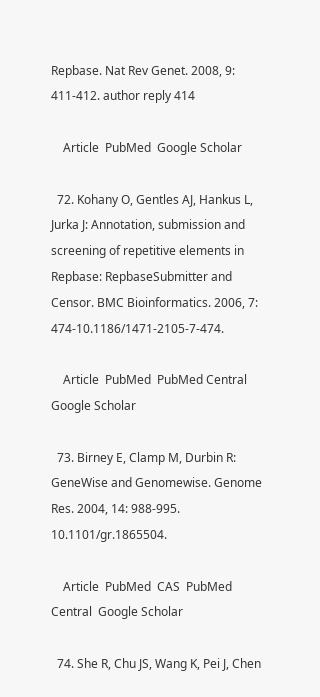Repbase. Nat Rev Genet. 2008, 9: 411-412. author reply 414

    Article  PubMed  Google Scholar

  72. Kohany O, Gentles AJ, Hankus L, Jurka J: Annotation, submission and screening of repetitive elements in Repbase: RepbaseSubmitter and Censor. BMC Bioinformatics. 2006, 7: 474-10.1186/1471-2105-7-474.

    Article  PubMed  PubMed Central  Google Scholar

  73. Birney E, Clamp M, Durbin R: GeneWise and Genomewise. Genome Res. 2004, 14: 988-995. 10.1101/gr.1865504.

    Article  PubMed  CAS  PubMed Central  Google Scholar

  74. She R, Chu JS, Wang K, Pei J, Chen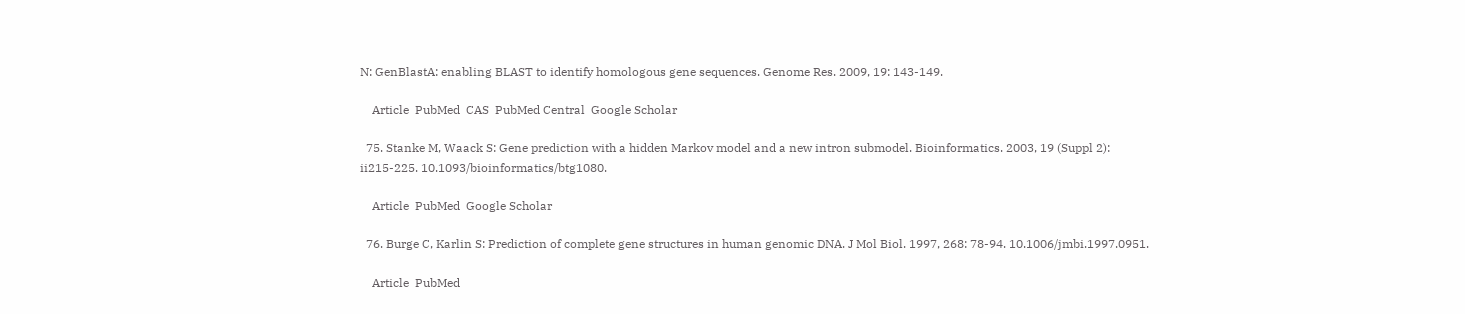N: GenBlastA: enabling BLAST to identify homologous gene sequences. Genome Res. 2009, 19: 143-149.

    Article  PubMed  CAS  PubMed Central  Google Scholar

  75. Stanke M, Waack S: Gene prediction with a hidden Markov model and a new intron submodel. Bioinformatics. 2003, 19 (Suppl 2): ii215-225. 10.1093/bioinformatics/btg1080.

    Article  PubMed  Google Scholar

  76. Burge C, Karlin S: Prediction of complete gene structures in human genomic DNA. J Mol Biol. 1997, 268: 78-94. 10.1006/jmbi.1997.0951.

    Article  PubMed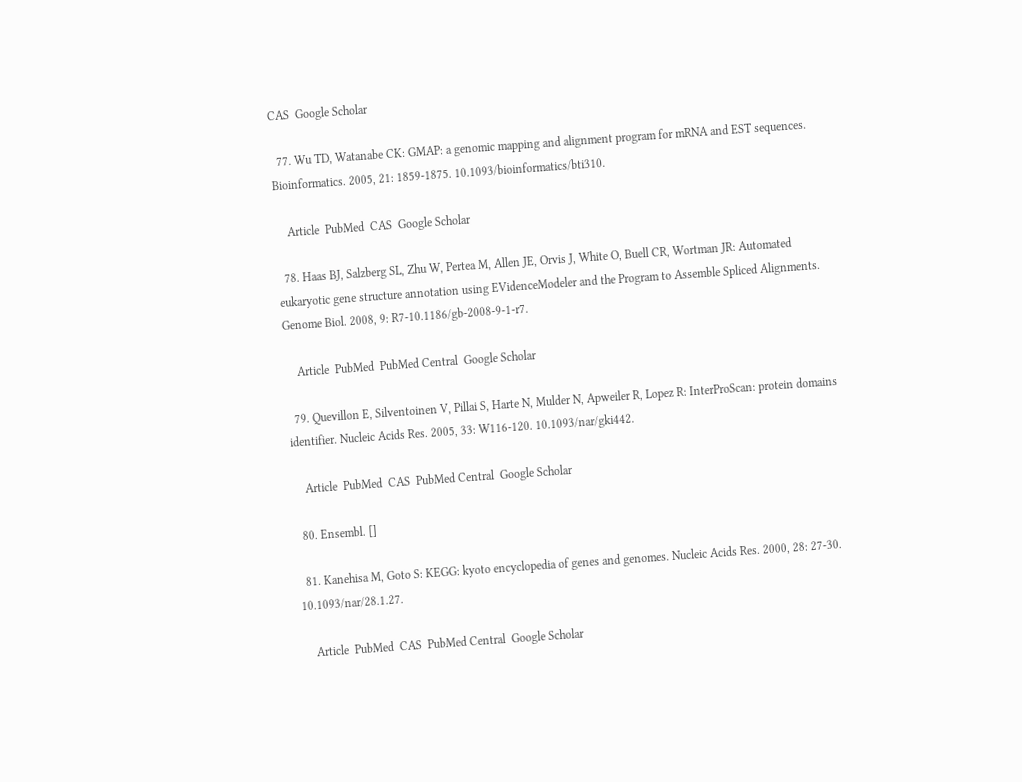CAS  Google Scholar

  77. Wu TD, Watanabe CK: GMAP: a genomic mapping and alignment program for mRNA and EST sequences. Bioinformatics. 2005, 21: 1859-1875. 10.1093/bioinformatics/bti310.

    Article  PubMed  CAS  Google Scholar

  78. Haas BJ, Salzberg SL, Zhu W, Pertea M, Allen JE, Orvis J, White O, Buell CR, Wortman JR: Automated eukaryotic gene structure annotation using EVidenceModeler and the Program to Assemble Spliced Alignments. Genome Biol. 2008, 9: R7-10.1186/gb-2008-9-1-r7.

    Article  PubMed  PubMed Central  Google Scholar

  79. Quevillon E, Silventoinen V, Pillai S, Harte N, Mulder N, Apweiler R, Lopez R: InterProScan: protein domains identifier. Nucleic Acids Res. 2005, 33: W116-120. 10.1093/nar/gki442.

    Article  PubMed  CAS  PubMed Central  Google Scholar

  80. Ensembl. []

  81. Kanehisa M, Goto S: KEGG: kyoto encyclopedia of genes and genomes. Nucleic Acids Res. 2000, 28: 27-30. 10.1093/nar/28.1.27.

    Article  PubMed  CAS  PubMed Central  Google Scholar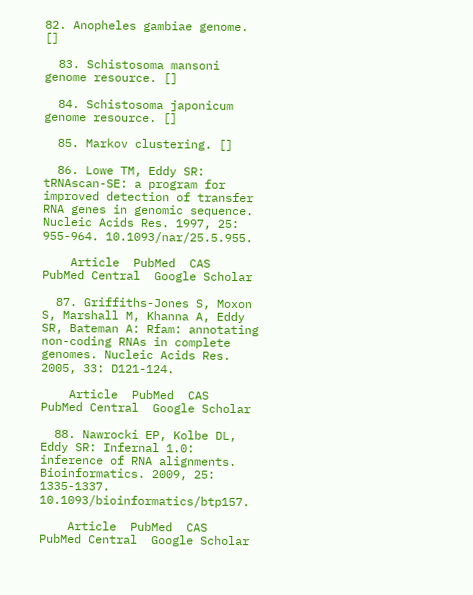82. Anopheles gambiae genome. []

  83. Schistosoma mansoni genome resource. []

  84. Schistosoma japonicum genome resource. []

  85. Markov clustering. []

  86. Lowe TM, Eddy SR: tRNAscan-SE: a program for improved detection of transfer RNA genes in genomic sequence. Nucleic Acids Res. 1997, 25: 955-964. 10.1093/nar/25.5.955.

    Article  PubMed  CAS  PubMed Central  Google Scholar

  87. Griffiths-Jones S, Moxon S, Marshall M, Khanna A, Eddy SR, Bateman A: Rfam: annotating non-coding RNAs in complete genomes. Nucleic Acids Res. 2005, 33: D121-124.

    Article  PubMed  CAS  PubMed Central  Google Scholar

  88. Nawrocki EP, Kolbe DL, Eddy SR: Infernal 1.0: inference of RNA alignments. Bioinformatics. 2009, 25: 1335-1337. 10.1093/bioinformatics/btp157.

    Article  PubMed  CAS  PubMed Central  Google Scholar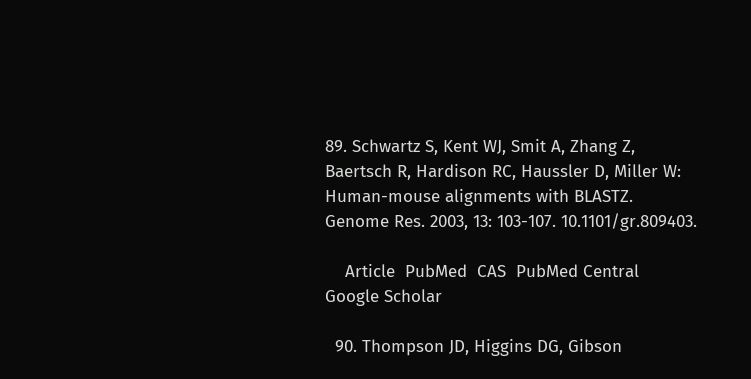89. Schwartz S, Kent WJ, Smit A, Zhang Z, Baertsch R, Hardison RC, Haussler D, Miller W: Human-mouse alignments with BLASTZ. Genome Res. 2003, 13: 103-107. 10.1101/gr.809403.

    Article  PubMed  CAS  PubMed Central  Google Scholar

  90. Thompson JD, Higgins DG, Gibson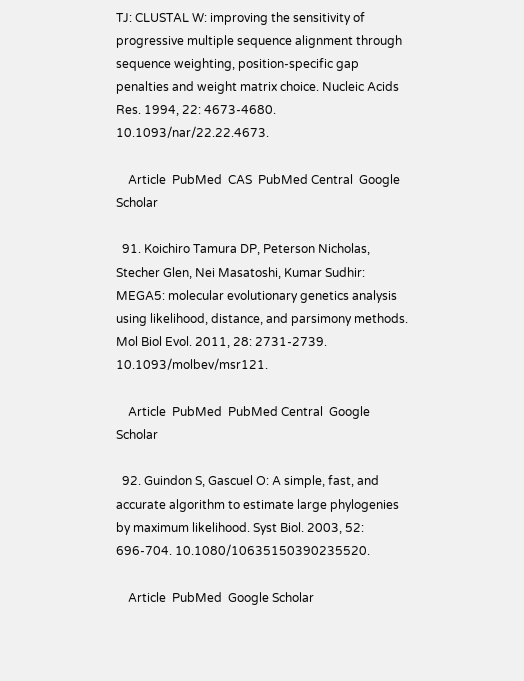TJ: CLUSTAL W: improving the sensitivity of progressive multiple sequence alignment through sequence weighting, position-specific gap penalties and weight matrix choice. Nucleic Acids Res. 1994, 22: 4673-4680. 10.1093/nar/22.22.4673.

    Article  PubMed  CAS  PubMed Central  Google Scholar

  91. Koichiro Tamura DP, Peterson Nicholas, Stecher Glen, Nei Masatoshi, Kumar Sudhir: MEGA5: molecular evolutionary genetics analysis using likelihood, distance, and parsimony methods. Mol Biol Evol. 2011, 28: 2731-2739. 10.1093/molbev/msr121.

    Article  PubMed  PubMed Central  Google Scholar

  92. Guindon S, Gascuel O: A simple, fast, and accurate algorithm to estimate large phylogenies by maximum likelihood. Syst Biol. 2003, 52: 696-704. 10.1080/10635150390235520.

    Article  PubMed  Google Scholar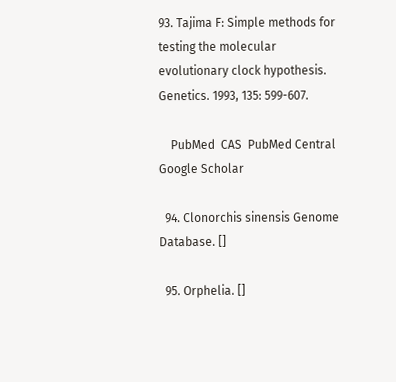93. Tajima F: Simple methods for testing the molecular evolutionary clock hypothesis. Genetics. 1993, 135: 599-607.

    PubMed  CAS  PubMed Central  Google Scholar

  94. Clonorchis sinensis Genome Database. []

  95. Orphelia. []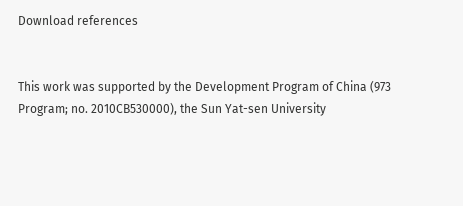Download references


This work was supported by the Development Program of China (973 Program; no. 2010CB530000), the Sun Yat-sen University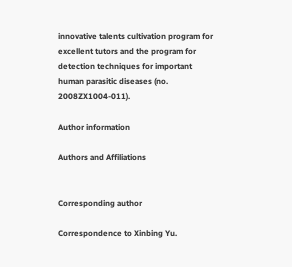innovative talents cultivation program for excellent tutors and the program for detection techniques for important human parasitic diseases (no. 2008ZX1004-011).

Author information

Authors and Affiliations


Corresponding author

Correspondence to Xinbing Yu.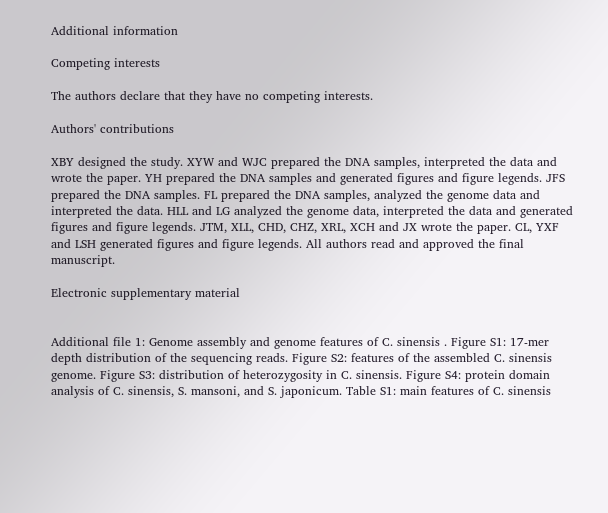Additional information

Competing interests

The authors declare that they have no competing interests.

Authors' contributions

XBY designed the study. XYW and WJC prepared the DNA samples, interpreted the data and wrote the paper. YH prepared the DNA samples and generated figures and figure legends. JFS prepared the DNA samples. FL prepared the DNA samples, analyzed the genome data and interpreted the data. HLL and LG analyzed the genome data, interpreted the data and generated figures and figure legends. JTM, XLL, CHD, CHZ, XRL, XCH and JX wrote the paper. CL, YXF and LSH generated figures and figure legends. All authors read and approved the final manuscript.

Electronic supplementary material


Additional file 1: Genome assembly and genome features of C. sinensis . Figure S1: 17-mer depth distribution of the sequencing reads. Figure S2: features of the assembled C. sinensis genome. Figure S3: distribution of heterozygosity in C. sinensis. Figure S4: protein domain analysis of C. sinensis, S. mansoni, and S. japonicum. Table S1: main features of C. sinensis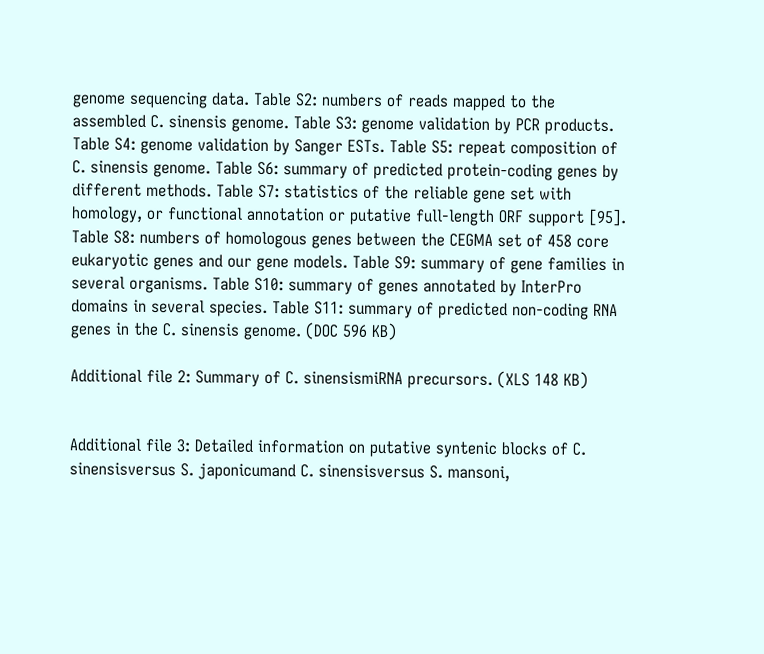genome sequencing data. Table S2: numbers of reads mapped to the assembled C. sinensis genome. Table S3: genome validation by PCR products. Table S4: genome validation by Sanger ESTs. Table S5: repeat composition of C. sinensis genome. Table S6: summary of predicted protein-coding genes by different methods. Table S7: statistics of the reliable gene set with homology, or functional annotation or putative full-length ORF support [95]. Table S8: numbers of homologous genes between the CEGMA set of 458 core eukaryotic genes and our gene models. Table S9: summary of gene families in several organisms. Table S10: summary of genes annotated by InterPro domains in several species. Table S11: summary of predicted non-coding RNA genes in the C. sinensis genome. (DOC 596 KB)

Additional file 2: Summary of C. sinensismiRNA precursors. (XLS 148 KB)


Additional file 3: Detailed information on putative syntenic blocks of C. sinensisversus S. japonicumand C. sinensisversus S. mansoni,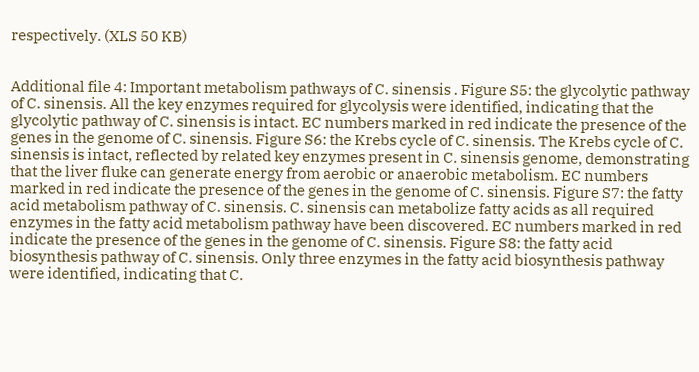respectively. (XLS 50 KB)


Additional file 4: Important metabolism pathways of C. sinensis . Figure S5: the glycolytic pathway of C. sinensis. All the key enzymes required for glycolysis were identified, indicating that the glycolytic pathway of C. sinensis is intact. EC numbers marked in red indicate the presence of the genes in the genome of C. sinensis. Figure S6: the Krebs cycle of C. sinensis. The Krebs cycle of C. sinensis is intact, reflected by related key enzymes present in C. sinensis genome, demonstrating that the liver fluke can generate energy from aerobic or anaerobic metabolism. EC numbers marked in red indicate the presence of the genes in the genome of C. sinensis. Figure S7: the fatty acid metabolism pathway of C. sinensis. C. sinensis can metabolize fatty acids as all required enzymes in the fatty acid metabolism pathway have been discovered. EC numbers marked in red indicate the presence of the genes in the genome of C. sinensis. Figure S8: the fatty acid biosynthesis pathway of C. sinensis. Only three enzymes in the fatty acid biosynthesis pathway were identified, indicating that C.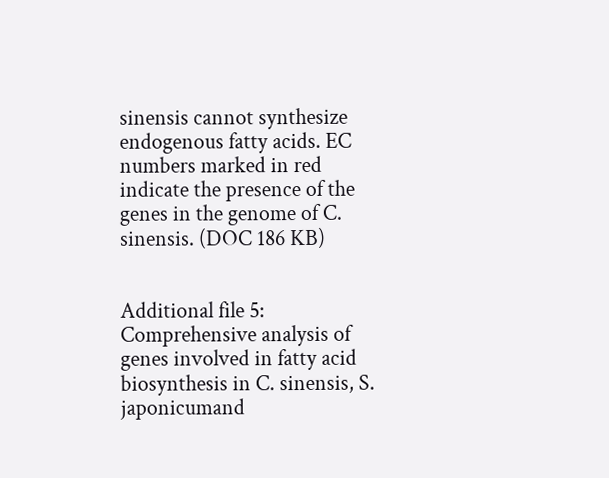sinensis cannot synthesize endogenous fatty acids. EC numbers marked in red indicate the presence of the genes in the genome of C. sinensis. (DOC 186 KB)


Additional file 5: Comprehensive analysis of genes involved in fatty acid biosynthesis in C. sinensis, S. japonicumand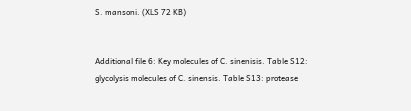S. mansoni. (XLS 72 KB)


Additional file 6: Key molecules of C. sinenisis. Table S12: glycolysis molecules of C. sinensis. Table S13: protease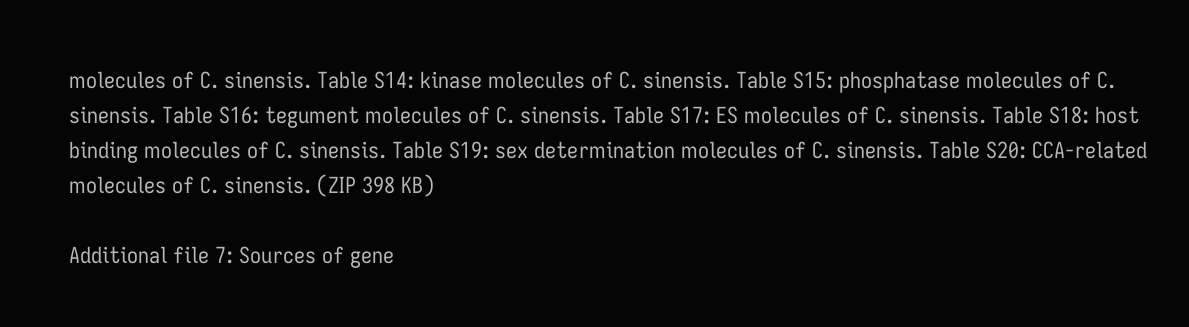molecules of C. sinensis. Table S14: kinase molecules of C. sinensis. Table S15: phosphatase molecules of C. sinensis. Table S16: tegument molecules of C. sinensis. Table S17: ES molecules of C. sinensis. Table S18: host binding molecules of C. sinensis. Table S19: sex determination molecules of C. sinensis. Table S20: CCA-related molecules of C. sinensis. (ZIP 398 KB)

Additional file 7: Sources of gene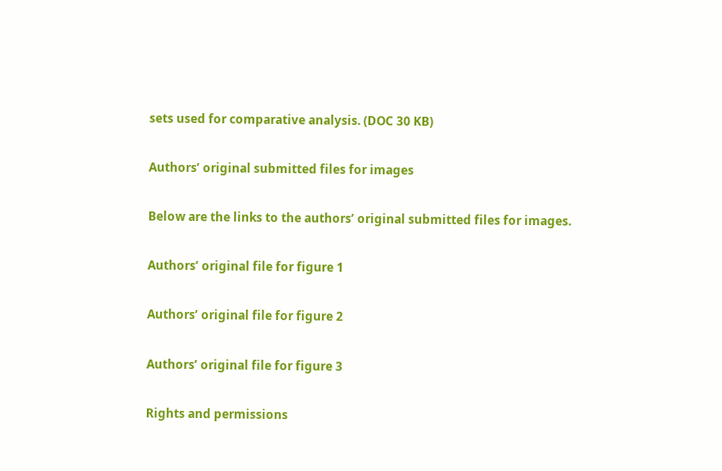sets used for comparative analysis. (DOC 30 KB)

Authors’ original submitted files for images

Below are the links to the authors’ original submitted files for images.

Authors’ original file for figure 1

Authors’ original file for figure 2

Authors’ original file for figure 3

Rights and permissions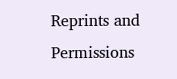Reprints and Permissions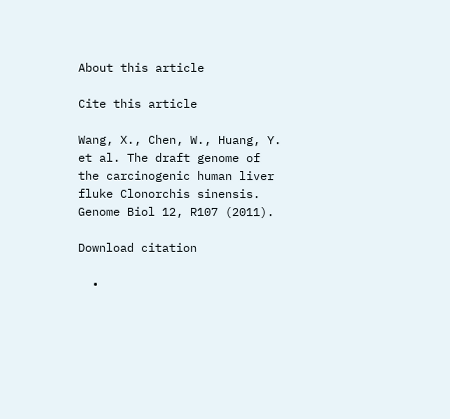About this article

Cite this article

Wang, X., Chen, W., Huang, Y. et al. The draft genome of the carcinogenic human liver fluke Clonorchis sinensis. Genome Biol 12, R107 (2011).

Download citation

  •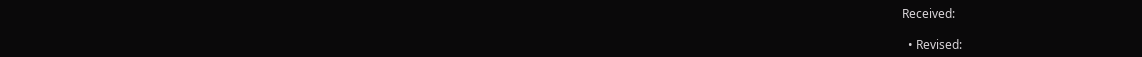Received:

  • Revised: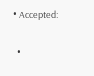• Accepted:

  •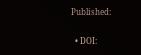Published:

  • DOI: